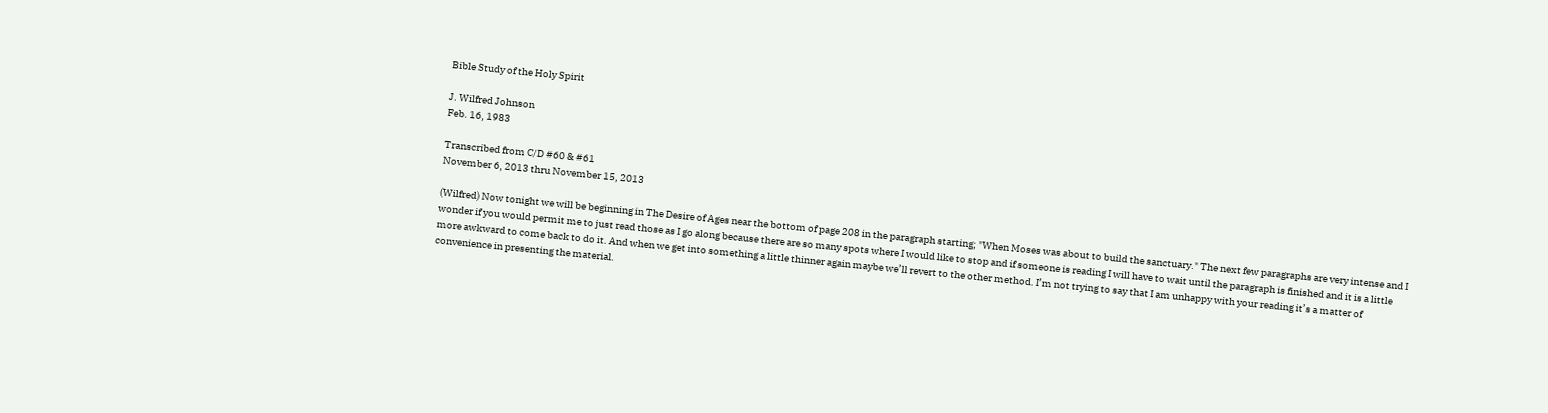Bible Study of the Holy Spirit

J. Wilfred Johnson
Feb. 16, 1983

Transcribed from C/D #60 & #61
November 6, 2013 thru November 15, 2013

(Wilfred) Now tonight we will be beginning in The Desire of Ages near the bottom of page 208 in the paragraph starting; "When Moses was about to build the sanctuary." The next few paragraphs are very intense and I wonder if you would permit me to just read those as I go along because there are so many spots where I would like to stop and if someone is reading I will have to wait until the paragraph is finished and it is a little more awkward to come back to do it. And when we get into something a little thinner again maybe we’ll revert to the other method. I’m not trying to say that I am unhappy with your reading it’s a matter of convenience in presenting the material.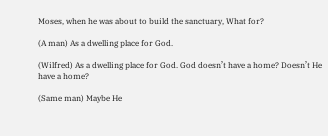Moses, when he was about to build the sanctuary, What for?

(A man) As a dwelling place for God.

(Wilfred) As a dwelling place for God. God doesn’t have a home? Doesn’t He have a home?

(Same man) Maybe He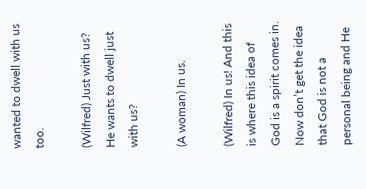wanted to dwell with us too.

(Wilfred) Just with us? He wants to dwell just with us?

(A woman) In us.

(Wilfred) In us! And this is where this idea of God is a spirit comes in. Now don’t get the idea that God is not a personal being and He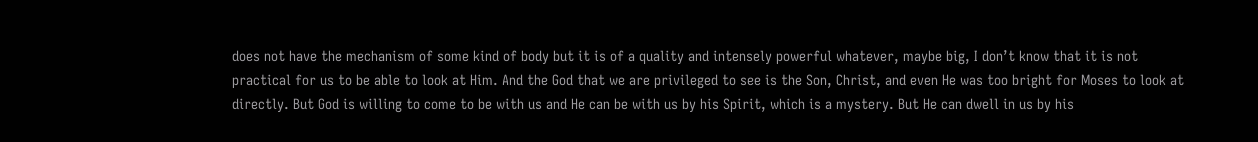does not have the mechanism of some kind of body but it is of a quality and intensely powerful whatever, maybe big, I don’t know that it is not practical for us to be able to look at Him. And the God that we are privileged to see is the Son, Christ, and even He was too bright for Moses to look at directly. But God is willing to come to be with us and He can be with us by his Spirit, which is a mystery. But He can dwell in us by his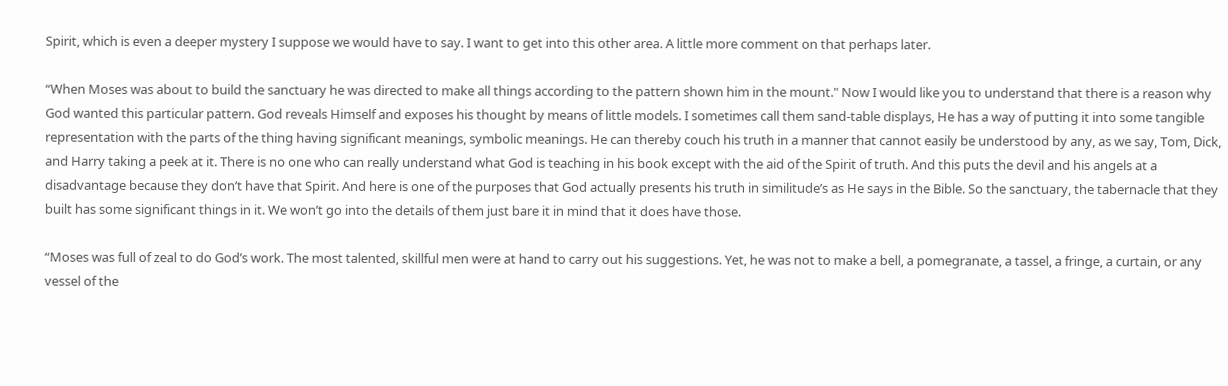Spirit, which is even a deeper mystery I suppose we would have to say. I want to get into this other area. A little more comment on that perhaps later.

“When Moses was about to build the sanctuary he was directed to make all things according to the pattern shown him in the mount." Now I would like you to understand that there is a reason why God wanted this particular pattern. God reveals Himself and exposes his thought by means of little models. I sometimes call them sand-table displays, He has a way of putting it into some tangible representation with the parts of the thing having significant meanings, symbolic meanings. He can thereby couch his truth in a manner that cannot easily be understood by any, as we say, Tom, Dick, and Harry taking a peek at it. There is no one who can really understand what God is teaching in his book except with the aid of the Spirit of truth. And this puts the devil and his angels at a disadvantage because they don’t have that Spirit. And here is one of the purposes that God actually presents his truth in similitude’s as He says in the Bible. So the sanctuary, the tabernacle that they built has some significant things in it. We won’t go into the details of them just bare it in mind that it does have those.

“Moses was full of zeal to do God’s work. The most talented, skillful men were at hand to carry out his suggestions. Yet, he was not to make a bell, a pomegranate, a tassel, a fringe, a curtain, or any vessel of the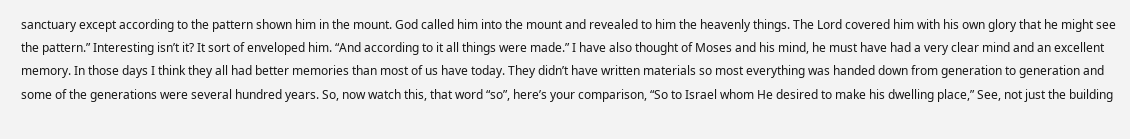sanctuary except according to the pattern shown him in the mount. God called him into the mount and revealed to him the heavenly things. The Lord covered him with his own glory that he might see the pattern.” Interesting isn’t it? It sort of enveloped him. “And according to it all things were made.” I have also thought of Moses and his mind, he must have had a very clear mind and an excellent memory. In those days I think they all had better memories than most of us have today. They didn’t have written materials so most everything was handed down from generation to generation and some of the generations were several hundred years. So, now watch this, that word “so”, here’s your comparison, “So to Israel whom He desired to make his dwelling place,” See, not just the building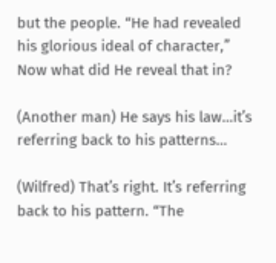but the people. “He had revealed his glorious ideal of character,” Now what did He reveal that in?

(Another man) He says his law…it’s referring back to his patterns…

(Wilfred) That’s right. It’s referring back to his pattern. “The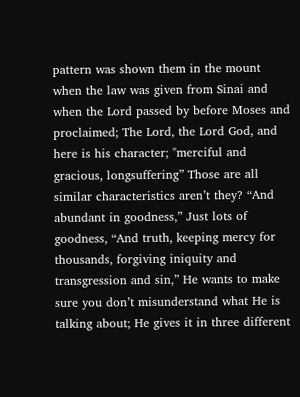pattern was shown them in the mount when the law was given from Sinai and when the Lord passed by before Moses and proclaimed; The Lord, the Lord God, and here is his character; "merciful and gracious, longsuffering” Those are all similar characteristics aren’t they? “And abundant in goodness,” Just lots of goodness, “And truth, keeping mercy for thousands, forgiving iniquity and transgression and sin,” He wants to make sure you don’t misunderstand what He is talking about; He gives it in three different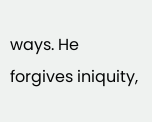ways. He forgives iniquity,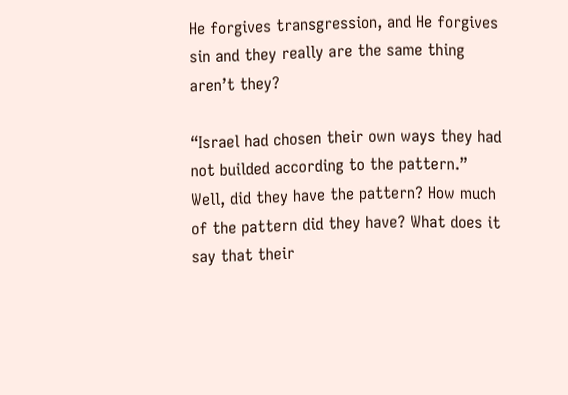He forgives transgression, and He forgives sin and they really are the same thing aren’t they?

“Israel had chosen their own ways they had not builded according to the pattern.” Well, did they have the pattern? How much of the pattern did they have? What does it say that their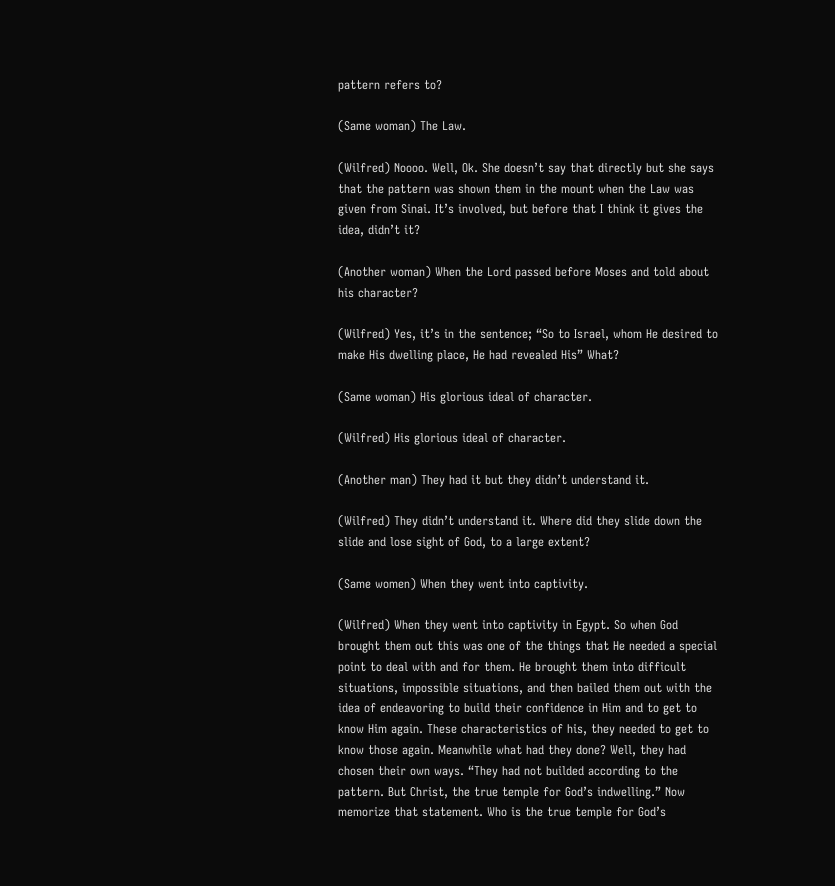pattern refers to?

(Same woman) The Law.

(Wilfred) Noooo. Well, Ok. She doesn’t say that directly but she says that the pattern was shown them in the mount when the Law was given from Sinai. It’s involved, but before that I think it gives the idea, didn’t it?

(Another woman) When the Lord passed before Moses and told about his character?

(Wilfred) Yes, it’s in the sentence; “So to Israel, whom He desired to make His dwelling place, He had revealed His” What?

(Same woman) His glorious ideal of character.

(Wilfred) His glorious ideal of character.

(Another man) They had it but they didn’t understand it.

(Wilfred) They didn’t understand it. Where did they slide down the slide and lose sight of God, to a large extent?

(Same women) When they went into captivity.

(Wilfred) When they went into captivity in Egypt. So when God brought them out this was one of the things that He needed a special point to deal with and for them. He brought them into difficult situations, impossible situations, and then bailed them out with the idea of endeavoring to build their confidence in Him and to get to know Him again. These characteristics of his, they needed to get to know those again. Meanwhile what had they done? Well, they had chosen their own ways. “They had not builded according to the pattern. But Christ, the true temple for God’s indwelling.” Now memorize that statement. Who is the true temple for God’s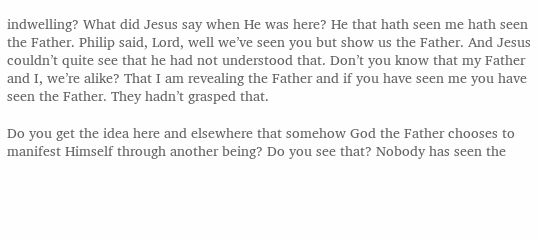indwelling? What did Jesus say when He was here? He that hath seen me hath seen the Father. Philip said, Lord, well we’ve seen you but show us the Father. And Jesus couldn’t quite see that he had not understood that. Don’t you know that my Father and I, we’re alike? That I am revealing the Father and if you have seen me you have seen the Father. They hadn’t grasped that.

Do you get the idea here and elsewhere that somehow God the Father chooses to manifest Himself through another being? Do you see that? Nobody has seen the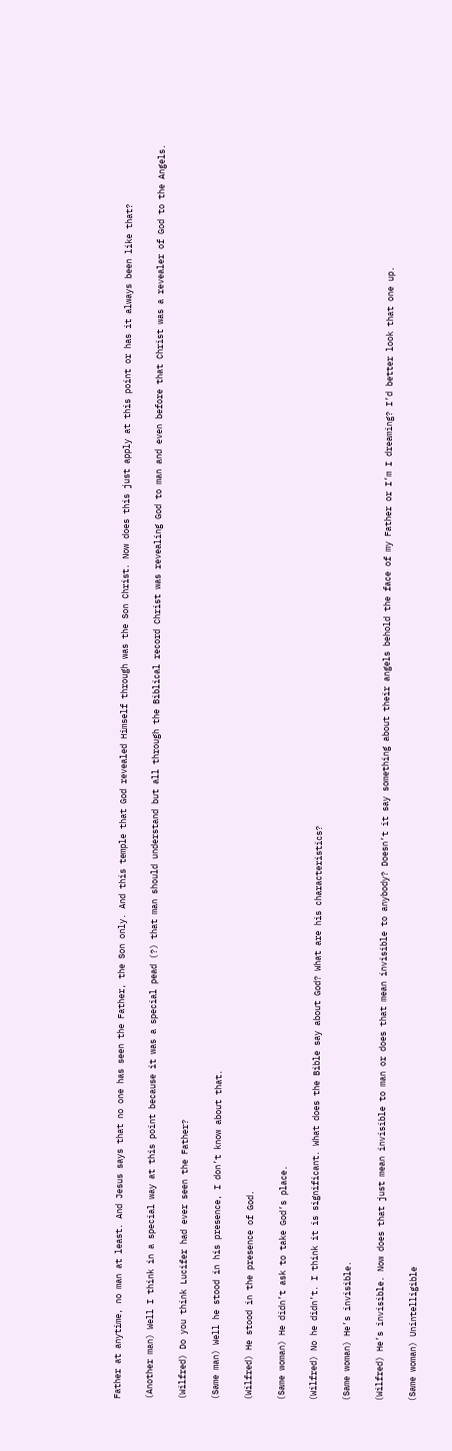Father at anytime, no man at least. And Jesus says that no one has seen the Father, the Son only. And this temple that God revealed Himself through was the Son Christ. Now does this just apply at this point or has it always been like that?

(Another man) Well I think in a special way at this point because it was a special pead (?) that man should understand but all through the Biblical record Christ was revealing God to man and even before that Christ was a revealer of God to the Angels.

(Wilfred) Do you think Lucifer had ever seen the Father?

(Same man) Well he stood in his presence, I don’t know about that.

(Wilfred) He stood in the presence of God.

(Same woman) He didn’t ask to take God’s place.

(Wilfred) No he didn’t. I think it is significant. What does the Bible say about God? What are his characteristics?

(Same woman) He’s invisible.

(Wilfred) He’s invisible. Now does that just mean invisible to man or does that mean invisible to anybody? Doesn’t it say something about their angels behold the face of my Father or I’m I dreaming? I’d better look that one up.

(Same woman) Unintelligible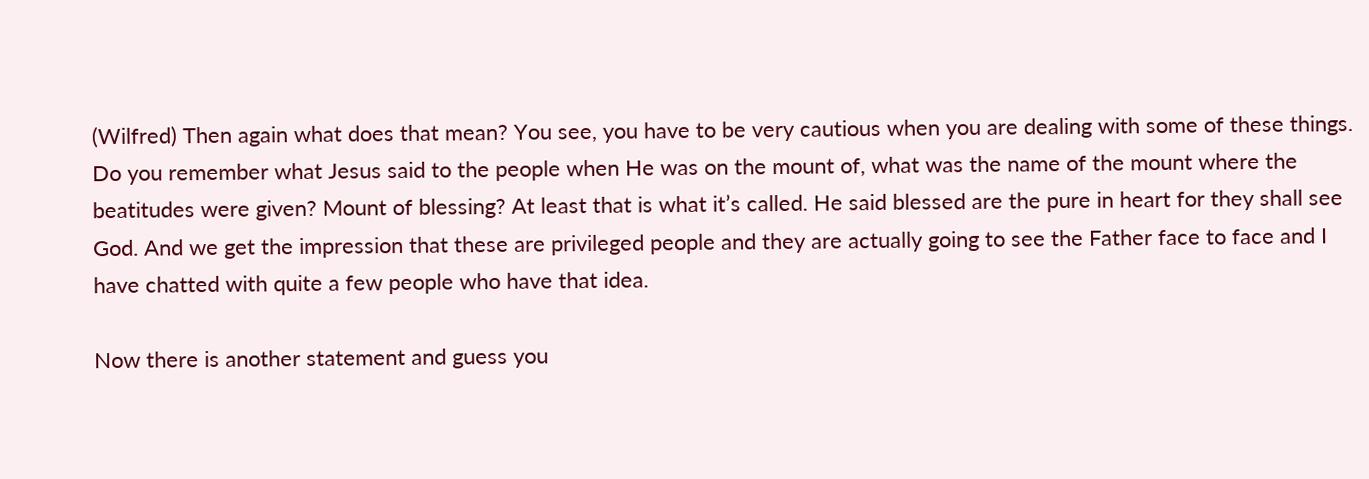(Wilfred) Then again what does that mean? You see, you have to be very cautious when you are dealing with some of these things. Do you remember what Jesus said to the people when He was on the mount of, what was the name of the mount where the beatitudes were given? Mount of blessing? At least that is what it’s called. He said blessed are the pure in heart for they shall see God. And we get the impression that these are privileged people and they are actually going to see the Father face to face and I have chatted with quite a few people who have that idea.

Now there is another statement and guess you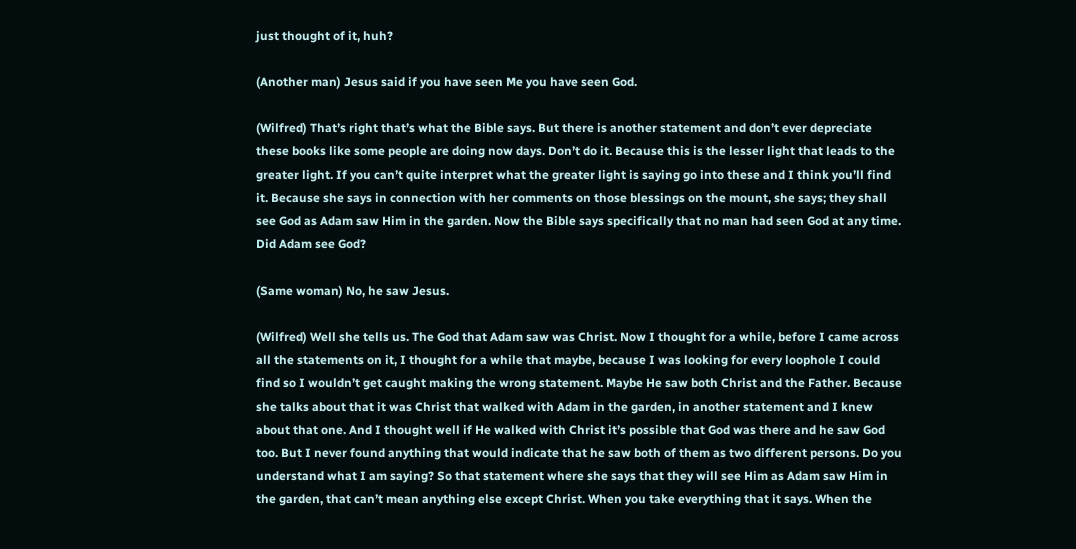just thought of it, huh?

(Another man) Jesus said if you have seen Me you have seen God.

(Wilfred) That’s right that’s what the Bible says. But there is another statement and don’t ever depreciate these books like some people are doing now days. Don’t do it. Because this is the lesser light that leads to the greater light. If you can’t quite interpret what the greater light is saying go into these and I think you’ll find it. Because she says in connection with her comments on those blessings on the mount, she says; they shall see God as Adam saw Him in the garden. Now the Bible says specifically that no man had seen God at any time. Did Adam see God?

(Same woman) No, he saw Jesus.

(Wilfred) Well she tells us. The God that Adam saw was Christ. Now I thought for a while, before I came across all the statements on it, I thought for a while that maybe, because I was looking for every loophole I could find so I wouldn’t get caught making the wrong statement. Maybe He saw both Christ and the Father. Because she talks about that it was Christ that walked with Adam in the garden, in another statement and I knew about that one. And I thought well if He walked with Christ it’s possible that God was there and he saw God too. But I never found anything that would indicate that he saw both of them as two different persons. Do you understand what I am saying? So that statement where she says that they will see Him as Adam saw Him in the garden, that can’t mean anything else except Christ. When you take everything that it says. When the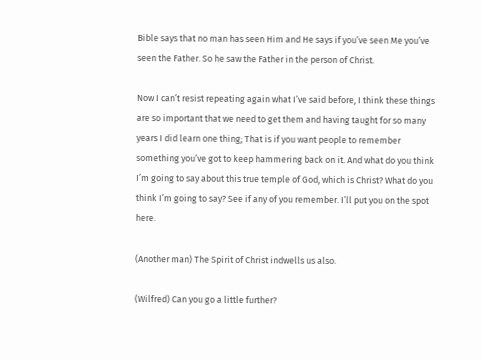Bible says that no man has seen Him and He says if you’ve seen Me you’ve seen the Father. So he saw the Father in the person of Christ.

Now I can’t resist repeating again what I’ve said before, I think these things are so important that we need to get them and having taught for so many years I did learn one thing; That is if you want people to remember something you’ve got to keep hammering back on it. And what do you think I’m going to say about this true temple of God, which is Christ? What do you think I’m going to say? See if any of you remember. I’ll put you on the spot here.

(Another man) The Spirit of Christ indwells us also.

(Wilfred) Can you go a little further?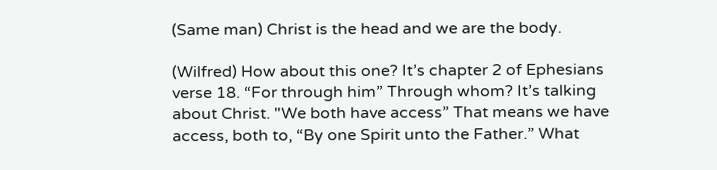(Same man) Christ is the head and we are the body.

(Wilfred) How about this one? It’s chapter 2 of Ephesians verse 18. “For through him” Through whom? It’s talking about Christ. "We both have access” That means we have access, both to, “By one Spirit unto the Father.” What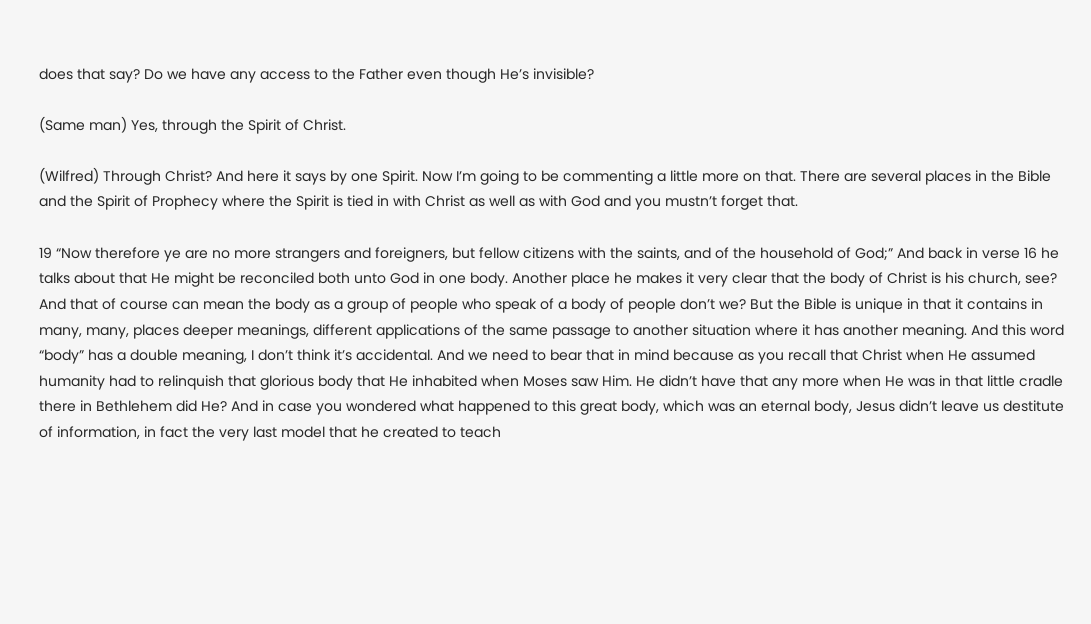does that say? Do we have any access to the Father even though He’s invisible?

(Same man) Yes, through the Spirit of Christ.

(Wilfred) Through Christ? And here it says by one Spirit. Now I’m going to be commenting a little more on that. There are several places in the Bible and the Spirit of Prophecy where the Spirit is tied in with Christ as well as with God and you mustn’t forget that.

19 “Now therefore ye are no more strangers and foreigners, but fellow citizens with the saints, and of the household of God;” And back in verse 16 he talks about that He might be reconciled both unto God in one body. Another place he makes it very clear that the body of Christ is his church, see? And that of course can mean the body as a group of people who speak of a body of people don’t we? But the Bible is unique in that it contains in many, many, places deeper meanings, different applications of the same passage to another situation where it has another meaning. And this word “body” has a double meaning, I don’t think it’s accidental. And we need to bear that in mind because as you recall that Christ when He assumed humanity had to relinquish that glorious body that He inhabited when Moses saw Him. He didn’t have that any more when He was in that little cradle there in Bethlehem did He? And in case you wondered what happened to this great body, which was an eternal body, Jesus didn’t leave us destitute of information, in fact the very last model that he created to teach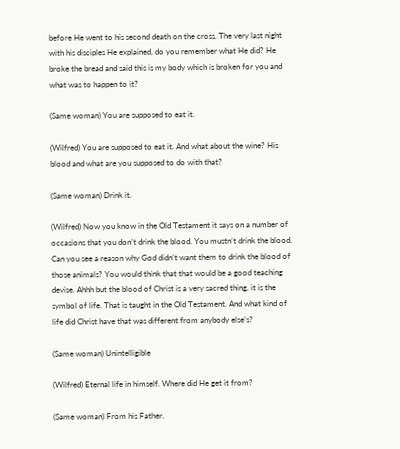before He went to his second death on the cross. The very last night with his disciples He explained, do you remember what He did? He broke the bread and said this is my body which is broken for you and what was to happen to it?

(Same woman) You are supposed to eat it.

(Wilfred) You are supposed to eat it. And what about the wine? His blood and what are you supposed to do with that?

(Same woman) Drink it.

(Wilfred) Now you know in the Old Testament it says on a number of occasions that you don’t drink the blood. You mustn’t drink the blood. Can you see a reason why God didn’t want them to drink the blood of those animals? You would think that that would be a good teaching devise. Ahhh but the blood of Christ is a very sacred thing, it is the symbol of life. That is taught in the Old Testament. And what kind of life did Christ have that was different from anybody else’s?

(Same woman) Unintelligible

(Wilfred) Eternal life in himself. Where did He get it from?

(Same woman) From his Father.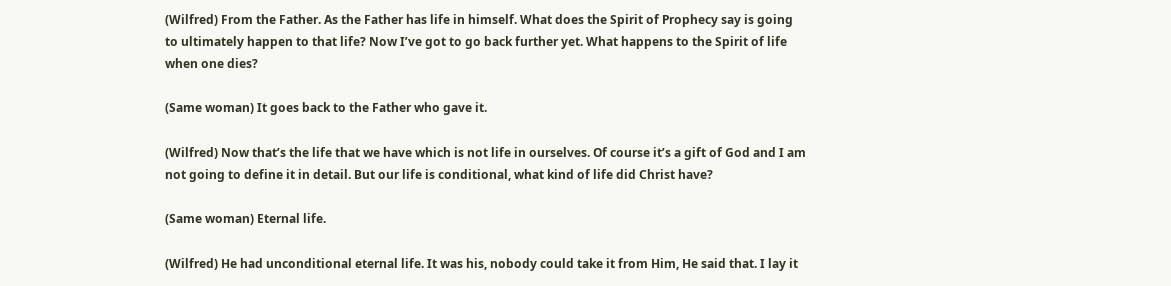(Wilfred) From the Father. As the Father has life in himself. What does the Spirit of Prophecy say is going to ultimately happen to that life? Now I’ve got to go back further yet. What happens to the Spirit of life when one dies?

(Same woman) It goes back to the Father who gave it.

(Wilfred) Now that’s the life that we have which is not life in ourselves. Of course it’s a gift of God and I am not going to define it in detail. But our life is conditional, what kind of life did Christ have?

(Same woman) Eternal life.

(Wilfred) He had unconditional eternal life. It was his, nobody could take it from Him, He said that. I lay it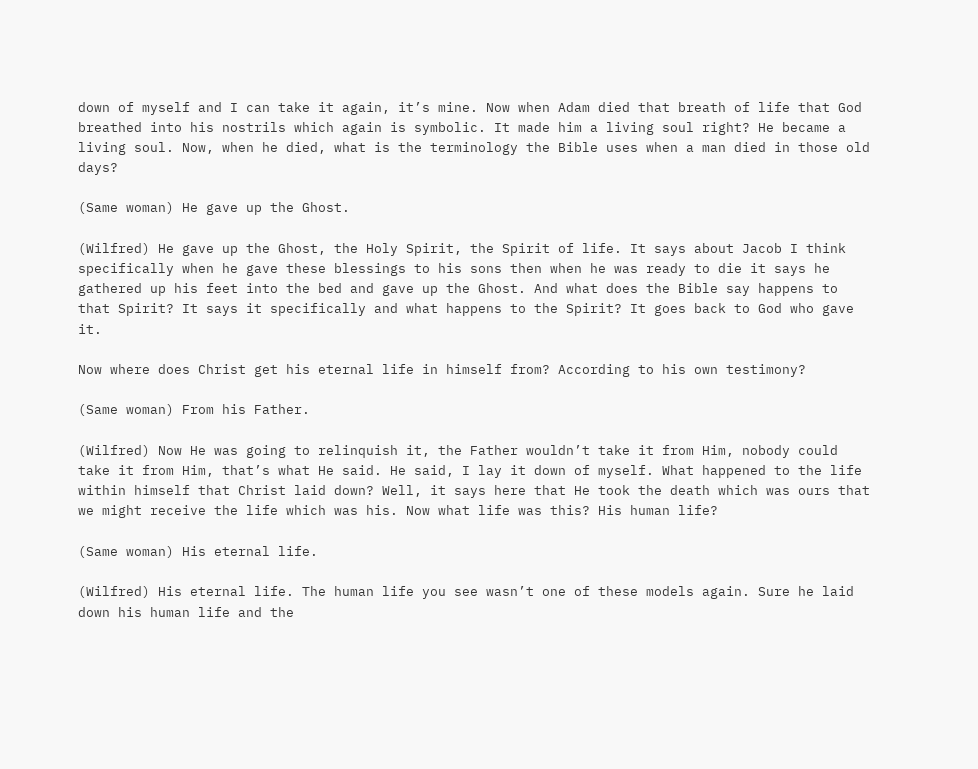down of myself and I can take it again, it’s mine. Now when Adam died that breath of life that God breathed into his nostrils which again is symbolic. It made him a living soul right? He became a living soul. Now, when he died, what is the terminology the Bible uses when a man died in those old days?

(Same woman) He gave up the Ghost.

(Wilfred) He gave up the Ghost, the Holy Spirit, the Spirit of life. It says about Jacob I think specifically when he gave these blessings to his sons then when he was ready to die it says he gathered up his feet into the bed and gave up the Ghost. And what does the Bible say happens to that Spirit? It says it specifically and what happens to the Spirit? It goes back to God who gave it.

Now where does Christ get his eternal life in himself from? According to his own testimony?

(Same woman) From his Father.

(Wilfred) Now He was going to relinquish it, the Father wouldn’t take it from Him, nobody could take it from Him, that’s what He said. He said, I lay it down of myself. What happened to the life within himself that Christ laid down? Well, it says here that He took the death which was ours that we might receive the life which was his. Now what life was this? His human life?

(Same woman) His eternal life.

(Wilfred) His eternal life. The human life you see wasn’t one of these models again. Sure he laid down his human life and the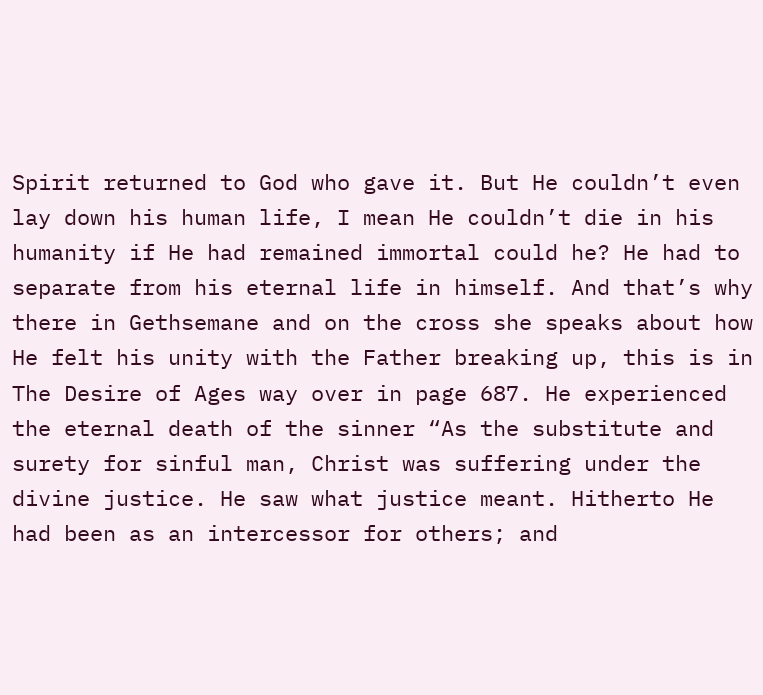Spirit returned to God who gave it. But He couldn’t even lay down his human life, I mean He couldn’t die in his humanity if He had remained immortal could he? He had to separate from his eternal life in himself. And that’s why there in Gethsemane and on the cross she speaks about how He felt his unity with the Father breaking up, this is in The Desire of Ages way over in page 687. He experienced the eternal death of the sinner “As the substitute and surety for sinful man, Christ was suffering under the divine justice. He saw what justice meant. Hitherto He had been as an intercessor for others; and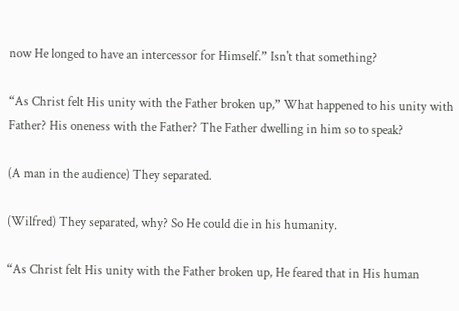now He longed to have an intercessor for Himself.” Isn't that something?

“As Christ felt His unity with the Father broken up,” What happened to his unity with Father? His oneness with the Father? The Father dwelling in him so to speak?

(A man in the audience) They separated.

(Wilfred) They separated, why? So He could die in his humanity.

“As Christ felt His unity with the Father broken up, He feared that in His human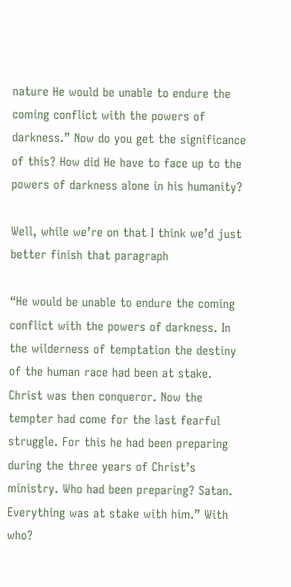nature He would be unable to endure the coming conflict with the powers of darkness.” Now do you get the significance of this? How did He have to face up to the powers of darkness alone in his humanity?

Well, while we’re on that I think we’d just better finish that paragraph

“He would be unable to endure the coming conflict with the powers of darkness. In the wilderness of temptation the destiny of the human race had been at stake. Christ was then conqueror. Now the tempter had come for the last fearful struggle. For this he had been preparing during the three years of Christ’s ministry. Who had been preparing? Satan. Everything was at stake with him.” With who?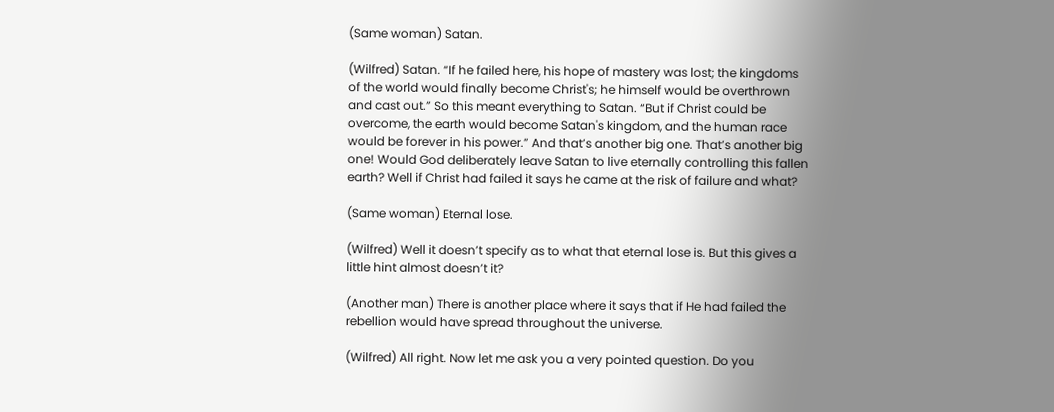(Same woman) Satan.

(Wilfred) Satan. “If he failed here, his hope of mastery was lost; the kingdoms of the world would finally become Christ's; he himself would be overthrown and cast out.” So this meant everything to Satan. “But if Christ could be overcome, the earth would become Satan's kingdom, and the human race would be forever in his power.” And that’s another big one. That’s another big one! Would God deliberately leave Satan to live eternally controlling this fallen earth? Well if Christ had failed it says he came at the risk of failure and what?

(Same woman) Eternal lose.

(Wilfred) Well it doesn’t specify as to what that eternal lose is. But this gives a little hint almost doesn’t it?

(Another man) There is another place where it says that if He had failed the rebellion would have spread throughout the universe.

(Wilfred) All right. Now let me ask you a very pointed question. Do you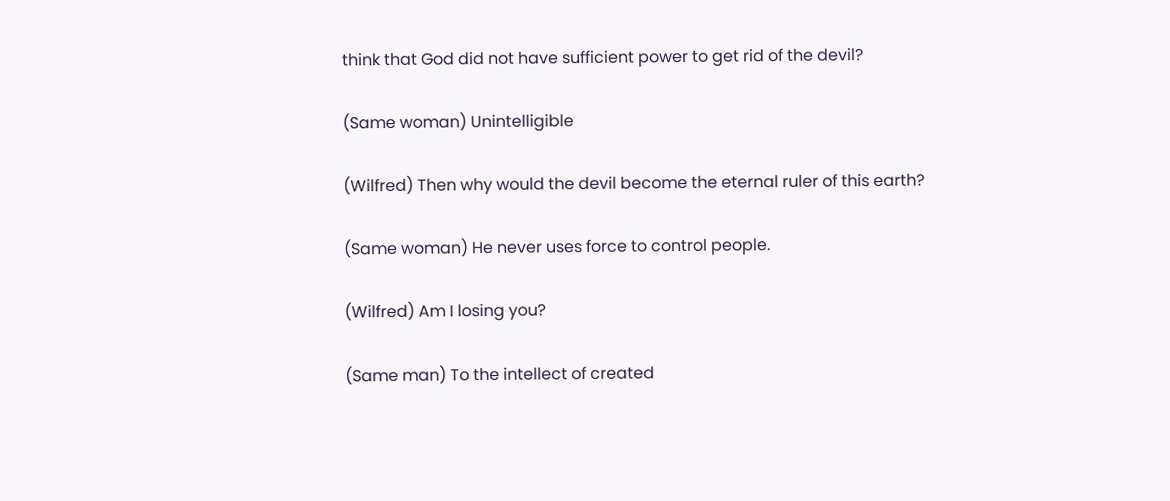think that God did not have sufficient power to get rid of the devil?

(Same woman) Unintelligible

(Wilfred) Then why would the devil become the eternal ruler of this earth?

(Same woman) He never uses force to control people.

(Wilfred) Am I losing you?

(Same man) To the intellect of created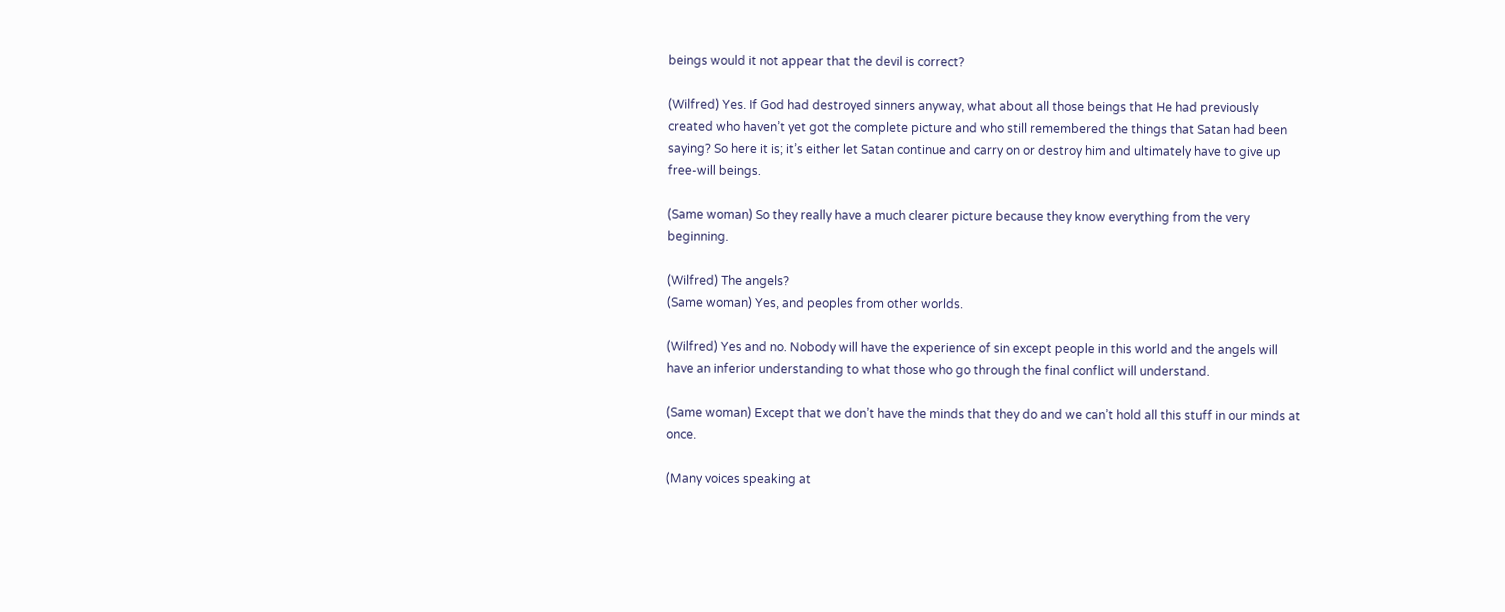beings would it not appear that the devil is correct?

(Wilfred) Yes. If God had destroyed sinners anyway, what about all those beings that He had previously created who haven’t yet got the complete picture and who still remembered the things that Satan had been saying? So here it is; it’s either let Satan continue and carry on or destroy him and ultimately have to give up free-will beings.

(Same woman) So they really have a much clearer picture because they know everything from the very beginning.

(Wilfred) The angels?
(Same woman) Yes, and peoples from other worlds.

(Wilfred) Yes and no. Nobody will have the experience of sin except people in this world and the angels will have an inferior understanding to what those who go through the final conflict will understand.

(Same woman) Except that we don’t have the minds that they do and we can’t hold all this stuff in our minds at once.

(Many voices speaking at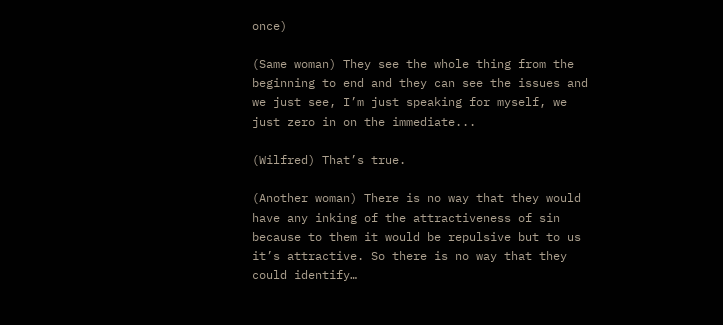once)

(Same woman) They see the whole thing from the beginning to end and they can see the issues and we just see, I’m just speaking for myself, we just zero in on the immediate...

(Wilfred) That’s true.

(Another woman) There is no way that they would have any inking of the attractiveness of sin because to them it would be repulsive but to us it’s attractive. So there is no way that they could identify…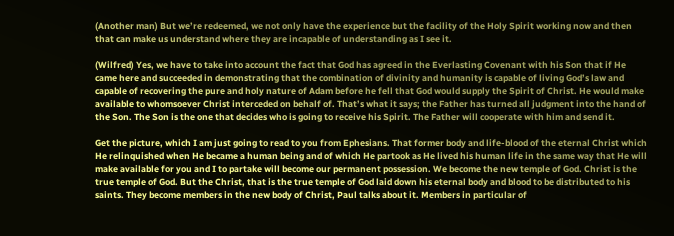(Another man) But we’re redeemed, we not only have the experience but the facility of the Holy Spirit working now and then that can make us understand where they are incapable of understanding as I see it.

(Wilfred) Yes, we have to take into account the fact that God has agreed in the Everlasting Covenant with his Son that if He came here and succeeded in demonstrating that the combination of divinity and humanity is capable of living God’s law and capable of recovering the pure and holy nature of Adam before he fell that God would supply the Spirit of Christ. He would make available to whomsoever Christ interceded on behalf of. That’s what it says; the Father has turned all judgment into the hand of the Son. The Son is the one that decides who is going to receive his Spirit. The Father will cooperate with him and send it.

Get the picture, which I am just going to read to you from Ephesians. That former body and life-blood of the eternal Christ which He relinquished when He became a human being and of which He partook as He lived his human life in the same way that He will make available for you and I to partake will become our permanent possession. We become the new temple of God. Christ is the true temple of God. But the Christ, that is the true temple of God laid down his eternal body and blood to be distributed to his saints. They become members in the new body of Christ, Paul talks about it. Members in particular of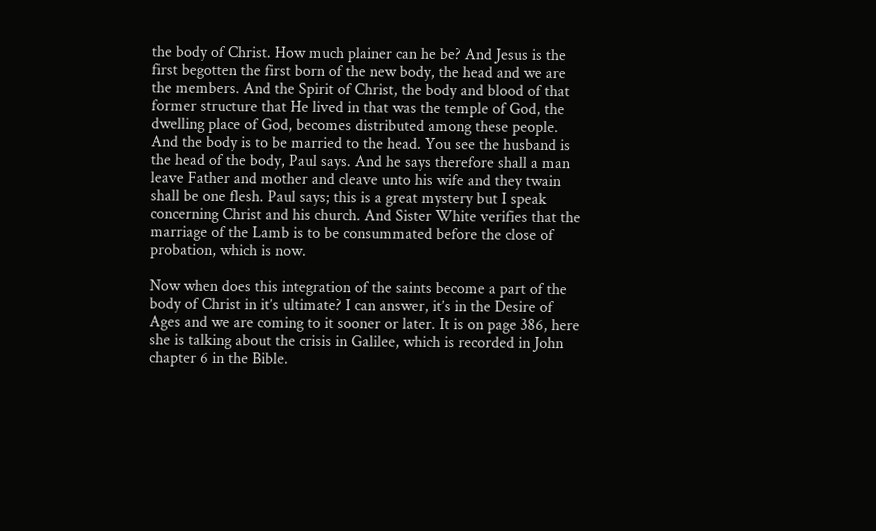the body of Christ. How much plainer can he be? And Jesus is the first begotten the first born of the new body, the head and we are the members. And the Spirit of Christ, the body and blood of that former structure that He lived in that was the temple of God, the dwelling place of God, becomes distributed among these people. And the body is to be married to the head. You see the husband is the head of the body, Paul says. And he says therefore shall a man leave Father and mother and cleave unto his wife and they twain shall be one flesh. Paul says; this is a great mystery but I speak concerning Christ and his church. And Sister White verifies that the marriage of the Lamb is to be consummated before the close of probation, which is now.

Now when does this integration of the saints become a part of the body of Christ in it’s ultimate? I can answer, it’s in the Desire of Ages and we are coming to it sooner or later. It is on page 386, here she is talking about the crisis in Galilee, which is recorded in John chapter 6 in the Bible.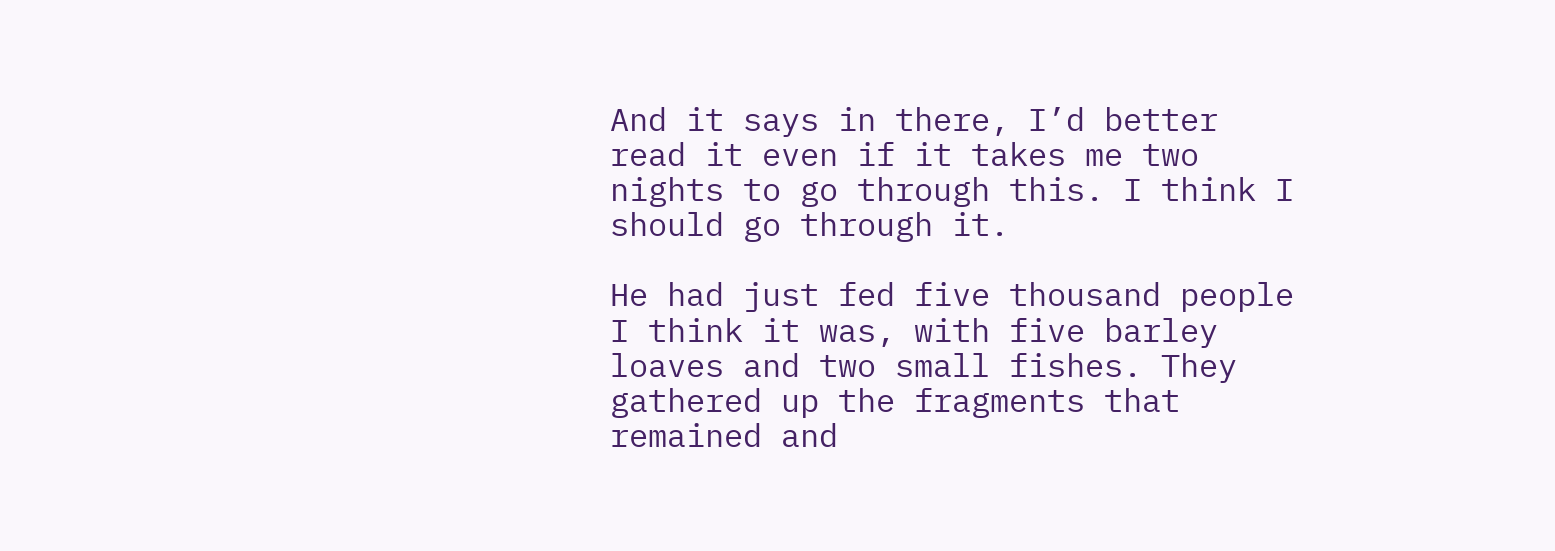And it says in there, I’d better read it even if it takes me two nights to go through this. I think I should go through it.

He had just fed five thousand people I think it was, with five barley loaves and two small fishes. They gathered up the fragments that remained and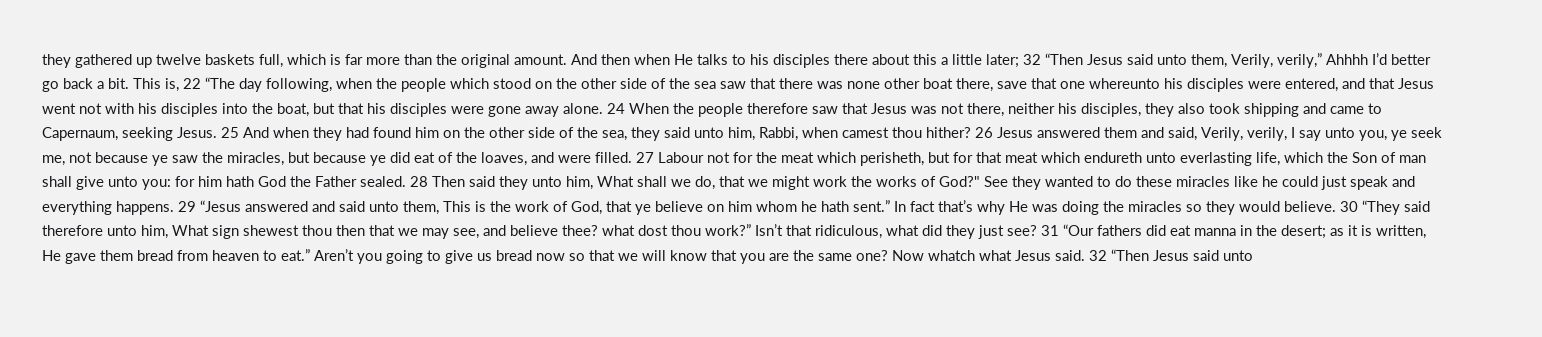they gathered up twelve baskets full, which is far more than the original amount. And then when He talks to his disciples there about this a little later; 32 “Then Jesus said unto them, Verily, verily,” Ahhhh I’d better go back a bit. This is, 22 “The day following, when the people which stood on the other side of the sea saw that there was none other boat there, save that one whereunto his disciples were entered, and that Jesus went not with his disciples into the boat, but that his disciples were gone away alone. 24 When the people therefore saw that Jesus was not there, neither his disciples, they also took shipping and came to Capernaum, seeking Jesus. 25 And when they had found him on the other side of the sea, they said unto him, Rabbi, when camest thou hither? 26 Jesus answered them and said, Verily, verily, I say unto you, ye seek me, not because ye saw the miracles, but because ye did eat of the loaves, and were filled. 27 Labour not for the meat which perisheth, but for that meat which endureth unto everlasting life, which the Son of man shall give unto you: for him hath God the Father sealed. 28 Then said they unto him, What shall we do, that we might work the works of God?" See they wanted to do these miracles like he could just speak and everything happens. 29 “Jesus answered and said unto them, This is the work of God, that ye believe on him whom he hath sent.” In fact that’s why He was doing the miracles so they would believe. 30 “They said therefore unto him, What sign shewest thou then that we may see, and believe thee? what dost thou work?” Isn’t that ridiculous, what did they just see? 31 “Our fathers did eat manna in the desert; as it is written, He gave them bread from heaven to eat.” Aren’t you going to give us bread now so that we will know that you are the same one? Now whatch what Jesus said. 32 “Then Jesus said unto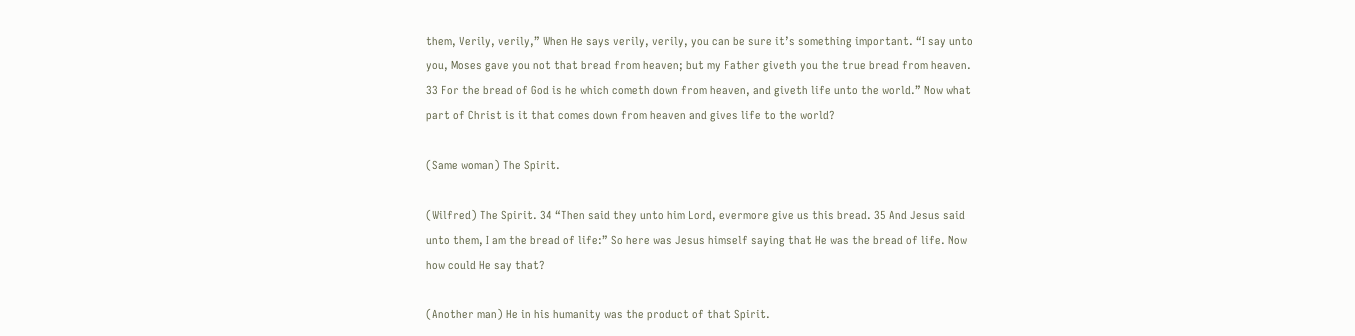them, Verily, verily,” When He says verily, verily, you can be sure it’s something important. “I say unto you, Moses gave you not that bread from heaven; but my Father giveth you the true bread from heaven. 33 For the bread of God is he which cometh down from heaven, and giveth life unto the world.” Now what part of Christ is it that comes down from heaven and gives life to the world?

(Same woman) The Spirit.

(Wilfred) The Spirit. 34 “Then said they unto him Lord, evermore give us this bread. 35 And Jesus said unto them, I am the bread of life:” So here was Jesus himself saying that He was the bread of life. Now how could He say that?

(Another man) He in his humanity was the product of that Spirit.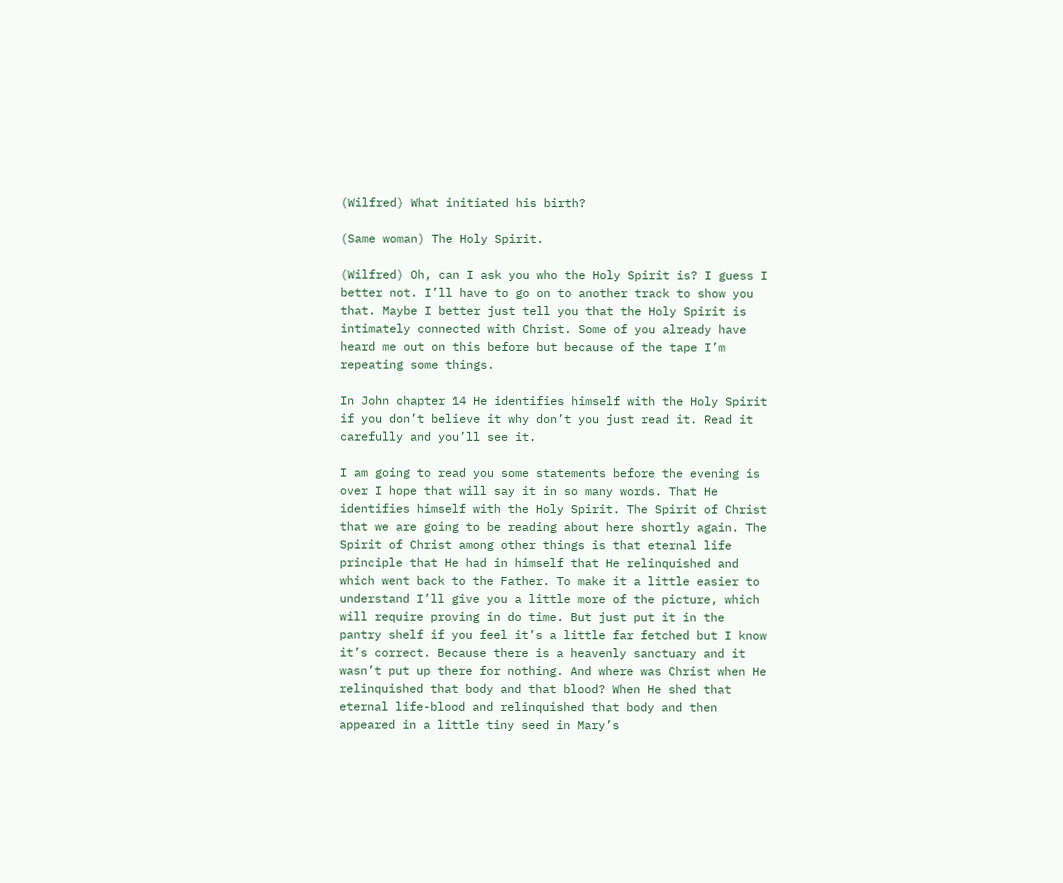(Wilfred) What initiated his birth?

(Same woman) The Holy Spirit.

(Wilfred) Oh, can I ask you who the Holy Spirit is? I guess I better not. I’ll have to go on to another track to show you that. Maybe I better just tell you that the Holy Spirit is intimately connected with Christ. Some of you already have heard me out on this before but because of the tape I’m repeating some things.

In John chapter 14 He identifies himself with the Holy Spirit if you don’t believe it why don’t you just read it. Read it carefully and you’ll see it.

I am going to read you some statements before the evening is over I hope that will say it in so many words. That He identifies himself with the Holy Spirit. The Spirit of Christ that we are going to be reading about here shortly again. The Spirit of Christ among other things is that eternal life principle that He had in himself that He relinquished and which went back to the Father. To make it a little easier to understand I’ll give you a little more of the picture, which will require proving in do time. But just put it in the pantry shelf if you feel it’s a little far fetched but I know it’s correct. Because there is a heavenly sanctuary and it wasn’t put up there for nothing. And where was Christ when He relinquished that body and that blood? When He shed that eternal life-blood and relinquished that body and then appeared in a little tiny seed in Mary’s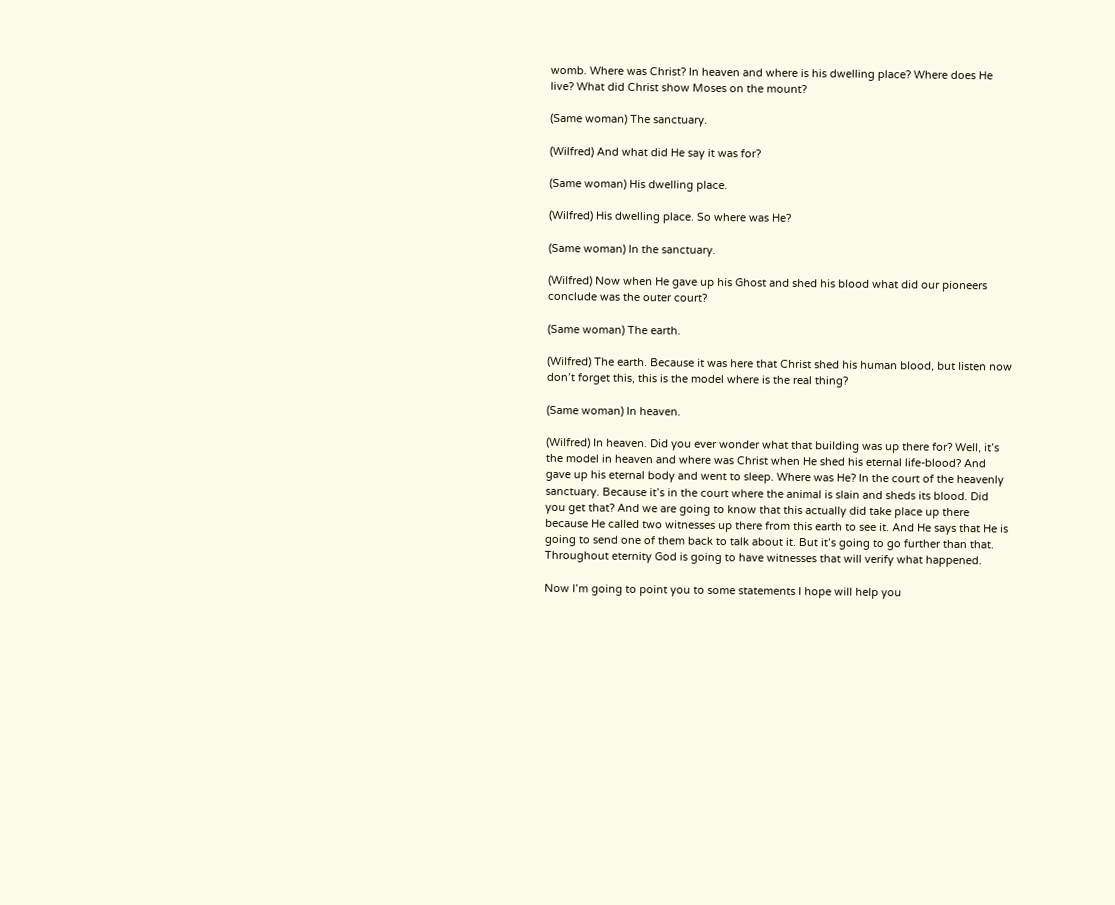womb. Where was Christ? In heaven and where is his dwelling place? Where does He live? What did Christ show Moses on the mount?

(Same woman) The sanctuary.

(Wilfred) And what did He say it was for?

(Same woman) His dwelling place.

(Wilfred) His dwelling place. So where was He?

(Same woman) In the sanctuary.

(Wilfred) Now when He gave up his Ghost and shed his blood what did our pioneers conclude was the outer court?

(Same woman) The earth.

(Wilfred) The earth. Because it was here that Christ shed his human blood, but listen now don’t forget this, this is the model where is the real thing?

(Same woman) In heaven.

(Wilfred) In heaven. Did you ever wonder what that building was up there for? Well, it’s the model in heaven and where was Christ when He shed his eternal life-blood? And gave up his eternal body and went to sleep. Where was He? In the court of the heavenly sanctuary. Because it’s in the court where the animal is slain and sheds its blood. Did you get that? And we are going to know that this actually did take place up there because He called two witnesses up there from this earth to see it. And He says that He is going to send one of them back to talk about it. But it’s going to go further than that. Throughout eternity God is going to have witnesses that will verify what happened.

Now I’m going to point you to some statements I hope will help you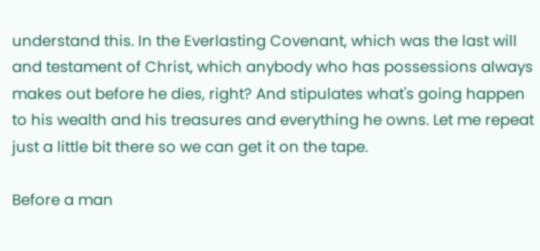understand this. In the Everlasting Covenant, which was the last will and testament of Christ, which anybody who has possessions always makes out before he dies, right? And stipulates what's going happen to his wealth and his treasures and everything he owns. Let me repeat just a little bit there so we can get it on the tape.

Before a man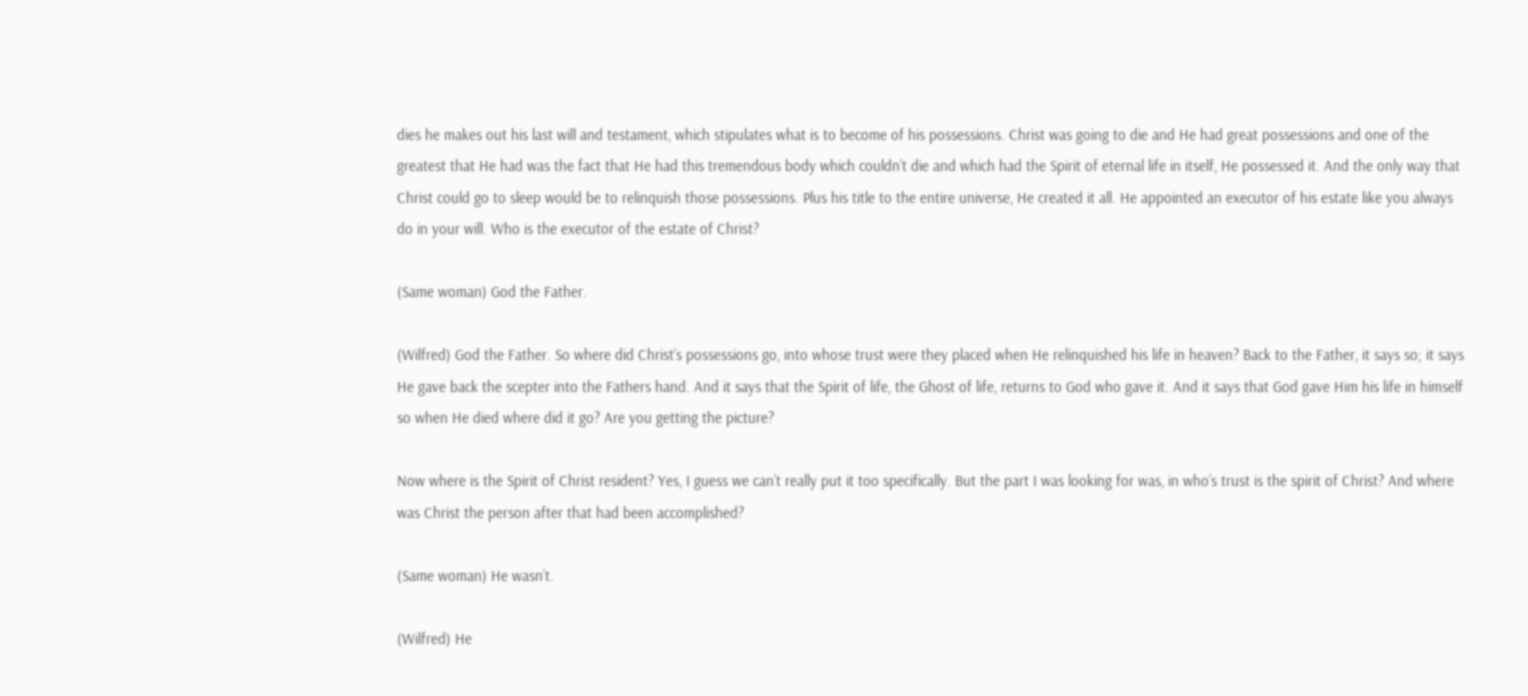dies he makes out his last will and testament, which stipulates what is to become of his possessions. Christ was going to die and He had great possessions and one of the greatest that He had was the fact that He had this tremendous body which couldn’t die and which had the Spirit of eternal life in itself, He possessed it. And the only way that Christ could go to sleep would be to relinquish those possessions. Plus his title to the entire universe, He created it all. He appointed an executor of his estate like you always do in your will. Who is the executor of the estate of Christ?

(Same woman) God the Father.

(Wilfred) God the Father. So where did Christ’s possessions go, into whose trust were they placed when He relinquished his life in heaven? Back to the Father, it says so; it says He gave back the scepter into the Fathers hand. And it says that the Spirit of life, the Ghost of life, returns to God who gave it. And it says that God gave Him his life in himself so when He died where did it go? Are you getting the picture?

Now where is the Spirit of Christ resident? Yes, I guess we can’t really put it too specifically. But the part I was looking for was, in who’s trust is the spirit of Christ? And where was Christ the person after that had been accomplished?

(Same woman) He wasn’t.

(Wilfred) He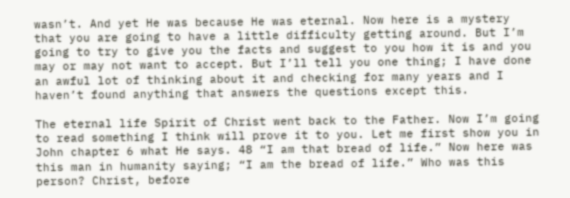wasn’t. And yet He was because He was eternal. Now here is a mystery that you are going to have a little difficulty getting around. But I’m going to try to give you the facts and suggest to you how it is and you may or may not want to accept. But I’ll tell you one thing; I have done an awful lot of thinking about it and checking for many years and I haven’t found anything that answers the questions except this.

The eternal life Spirit of Christ went back to the Father. Now I’m going to read something I think will prove it to you. Let me first show you in John chapter 6 what He says. 48 “I am that bread of life.” Now here was this man in humanity saying; “I am the bread of life.” Who was this person? Christ, before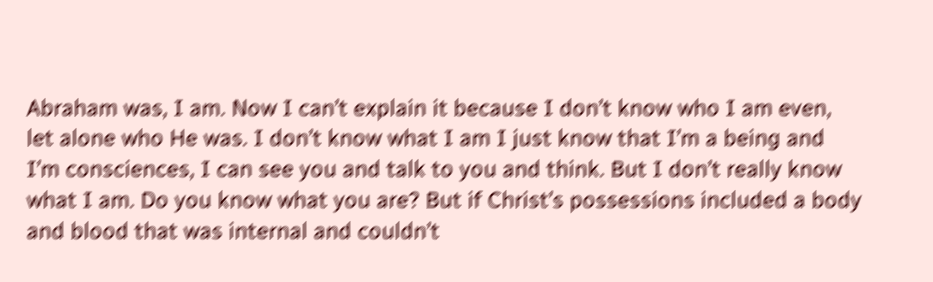Abraham was, I am. Now I can’t explain it because I don’t know who I am even, let alone who He was. I don’t know what I am I just know that I’m a being and I’m consciences, I can see you and talk to you and think. But I don’t really know what I am. Do you know what you are? But if Christ’s possessions included a body and blood that was internal and couldn’t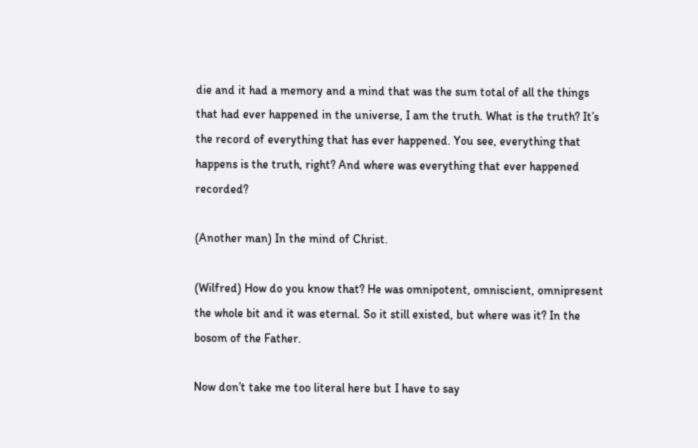die and it had a memory and a mind that was the sum total of all the things that had ever happened in the universe, I am the truth. What is the truth? It’s the record of everything that has ever happened. You see, everything that happens is the truth, right? And where was everything that ever happened recorded?

(Another man) In the mind of Christ.

(Wilfred) How do you know that? He was omnipotent, omniscient, omnipresent the whole bit and it was eternal. So it still existed, but where was it? In the bosom of the Father.

Now don’t take me too literal here but I have to say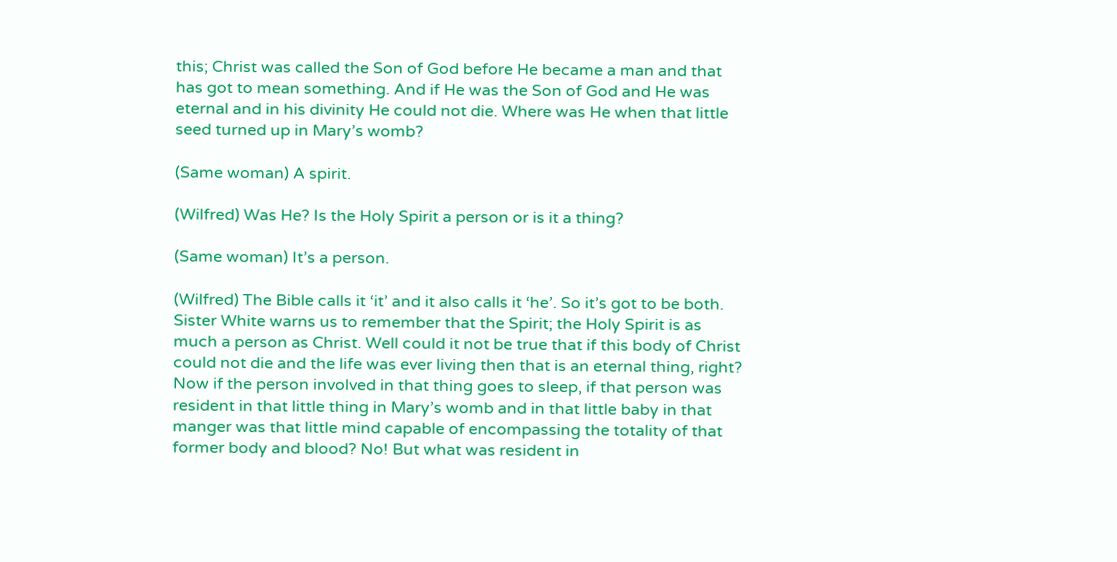this; Christ was called the Son of God before He became a man and that has got to mean something. And if He was the Son of God and He was eternal and in his divinity He could not die. Where was He when that little seed turned up in Mary’s womb?

(Same woman) A spirit.

(Wilfred) Was He? Is the Holy Spirit a person or is it a thing?

(Same woman) It’s a person.

(Wilfred) The Bible calls it ‘it’ and it also calls it ‘he’. So it’s got to be both. Sister White warns us to remember that the Spirit; the Holy Spirit is as much a person as Christ. Well could it not be true that if this body of Christ could not die and the life was ever living then that is an eternal thing, right? Now if the person involved in that thing goes to sleep, if that person was resident in that little thing in Mary’s womb and in that little baby in that manger was that little mind capable of encompassing the totality of that former body and blood? No! But what was resident in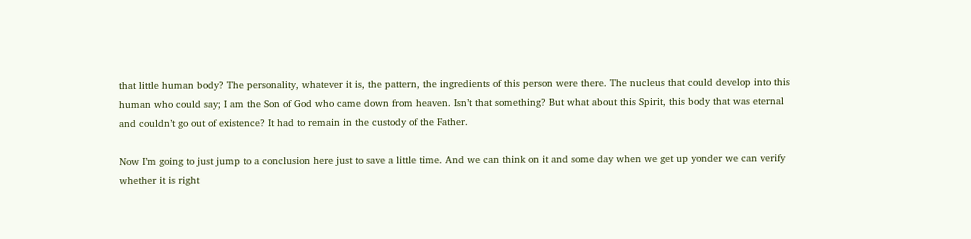that little human body? The personality, whatever it is, the pattern, the ingredients of this person were there. The nucleus that could develop into this human who could say; I am the Son of God who came down from heaven. Isn’t that something? But what about this Spirit, this body that was eternal and couldn’t go out of existence? It had to remain in the custody of the Father.

Now I’m going to just jump to a conclusion here just to save a little time. And we can think on it and some day when we get up yonder we can verify whether it is right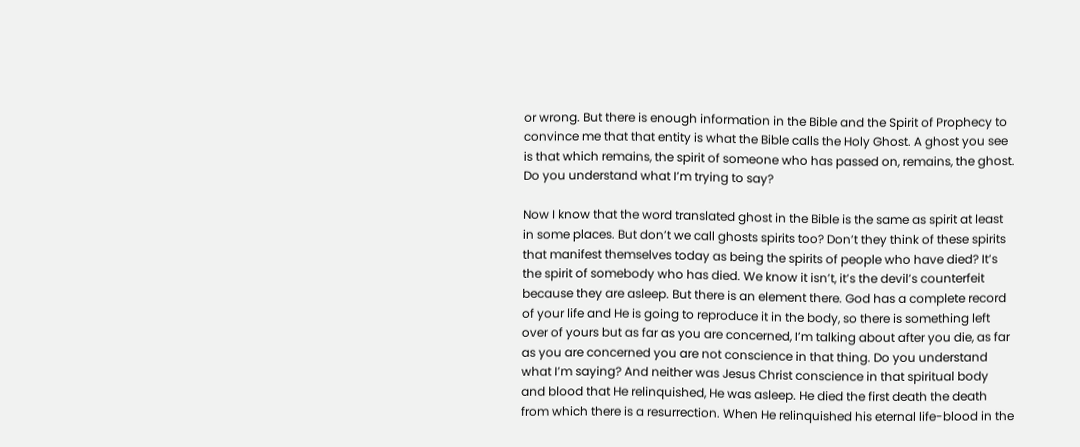or wrong. But there is enough information in the Bible and the Spirit of Prophecy to convince me that that entity is what the Bible calls the Holy Ghost. A ghost you see is that which remains, the spirit of someone who has passed on, remains, the ghost. Do you understand what I’m trying to say?

Now I know that the word translated ghost in the Bible is the same as spirit at least in some places. But don’t we call ghosts spirits too? Don’t they think of these spirits that manifest themselves today as being the spirits of people who have died? It’s the spirit of somebody who has died. We know it isn’t, it’s the devil’s counterfeit because they are asleep. But there is an element there. God has a complete record of your life and He is going to reproduce it in the body, so there is something left over of yours but as far as you are concerned, I’m talking about after you die, as far as you are concerned you are not conscience in that thing. Do you understand what I’m saying? And neither was Jesus Christ conscience in that spiritual body and blood that He relinquished, He was asleep. He died the first death the death from which there is a resurrection. When He relinquished his eternal life-blood in the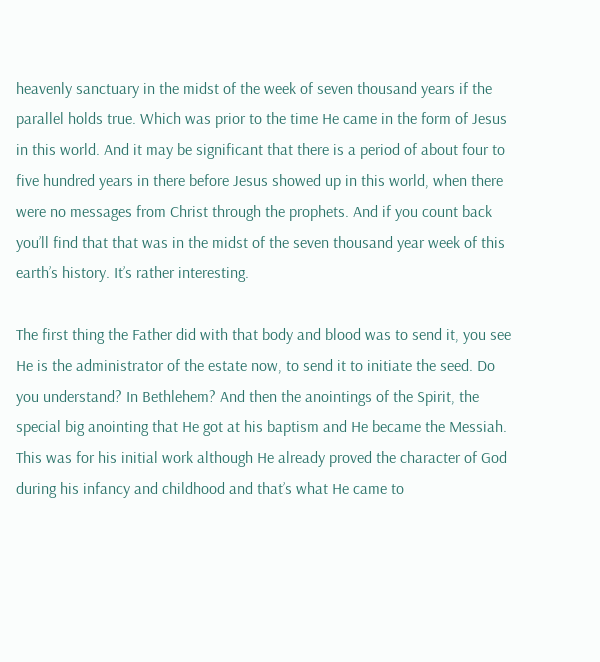heavenly sanctuary in the midst of the week of seven thousand years if the parallel holds true. Which was prior to the time He came in the form of Jesus in this world. And it may be significant that there is a period of about four to five hundred years in there before Jesus showed up in this world, when there were no messages from Christ through the prophets. And if you count back you’ll find that that was in the midst of the seven thousand year week of this earth’s history. It’s rather interesting.

The first thing the Father did with that body and blood was to send it, you see He is the administrator of the estate now, to send it to initiate the seed. Do you understand? In Bethlehem? And then the anointings of the Spirit, the special big anointing that He got at his baptism and He became the Messiah. This was for his initial work although He already proved the character of God during his infancy and childhood and that’s what He came to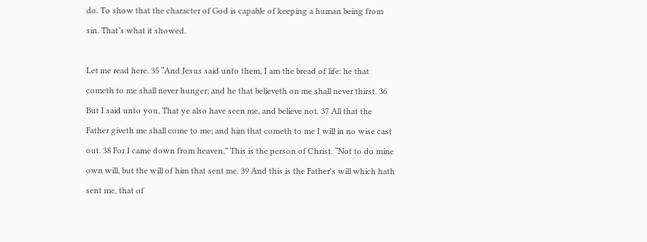do. To show that the character of God is capable of keeping a human being from sin. That’s what it showed.

Let me read here. 35 “And Jesus said unto them, I am the bread of life: he that cometh to me shall never hunger; and he that believeth on me shall never thirst. 36 But I said unto you, That ye also have seen me, and believe not. 37 All that the Father giveth me shall come to me; and him that cometh to me I will in no wise cast out. 38 For I came down from heaven,” This is the person of Christ. “Not to do mine own will, but the will of him that sent me. 39 And this is the Father's will which hath sent me, that of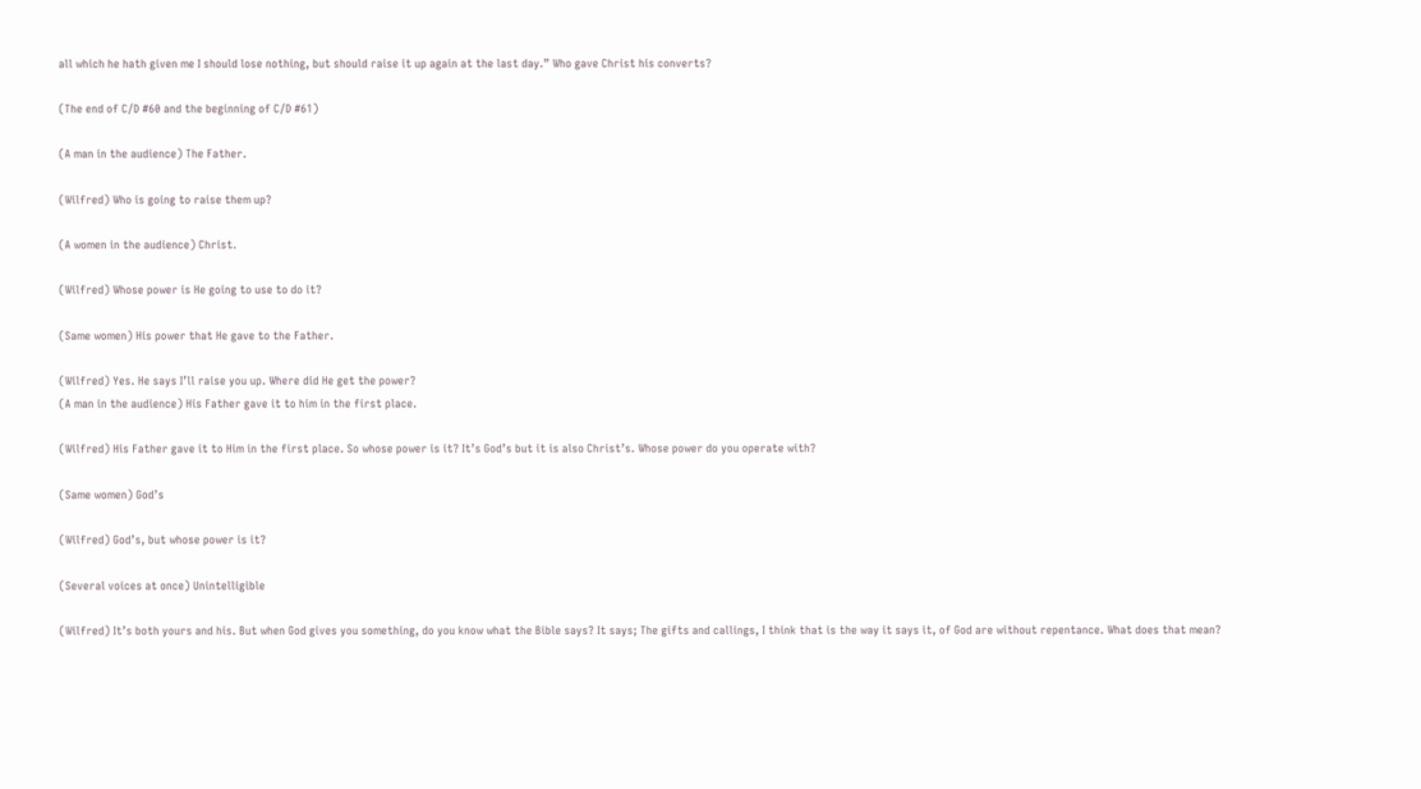all which he hath given me I should lose nothing, but should raise it up again at the last day.” Who gave Christ his converts?

(The end of C/D #60 and the beginning of C/D #61)

(A man in the audience) The Father.

(Wilfred) Who is going to raise them up?

(A women in the audience) Christ.

(Wilfred) Whose power is He going to use to do it?

(Same women) His power that He gave to the Father.

(Wilfred) Yes. He says I’ll raise you up. Where did He get the power?
(A man in the audience) His Father gave it to him in the first place.

(Wilfred) His Father gave it to Him in the first place. So whose power is it? It’s God’s but it is also Christ’s. Whose power do you operate with?

(Same women) God’s

(Wilfred) God’s, but whose power is it?

(Several voices at once) Unintelligible

(Wilfred) It’s both yours and his. But when God gives you something, do you know what the Bible says? It says; The gifts and callings, I think that is the way it says it, of God are without repentance. What does that mean?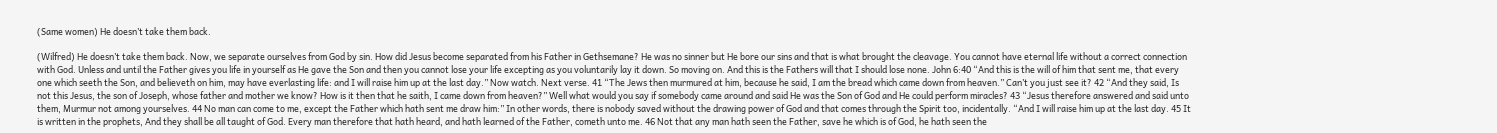(Same women) He doesn’t take them back.

(Wilfred) He doesn’t take them back. Now, we separate ourselves from God by sin. How did Jesus become separated from his Father in Gethsemane? He was no sinner but He bore our sins and that is what brought the cleavage. You cannot have eternal life without a correct connection with God. Unless and until the Father gives you life in yourself as He gave the Son and then you cannot lose your life excepting as you voluntarily lay it down. So moving on. And this is the Fathers will that I should lose none. John 6:40 “And this is the will of him that sent me, that every one which seeth the Son, and believeth on him, may have everlasting life: and I will raise him up at the last day.” Now watch. Next verse. 41 “The Jews then murmured at him, because he said, I am the bread which came down from heaven.” Can’t you just see it? 42 “And they said, Is not this Jesus, the son of Joseph, whose father and mother we know? How is it then that he saith, I came down from heaven?” Well what would you say if somebody came around and said He was the Son of God and He could perform miracles? 43 “Jesus therefore answered and said unto them, Murmur not among yourselves. 44 No man can come to me, except the Father which hath sent me draw him:” In other words, there is nobody saved without the drawing power of God and that comes through the Spirit too, incidentally. “And I will raise him up at the last day. 45 It is written in the prophets, And they shall be all taught of God. Every man therefore that hath heard, and hath learned of the Father, cometh unto me. 46 Not that any man hath seen the Father, save he which is of God, he hath seen the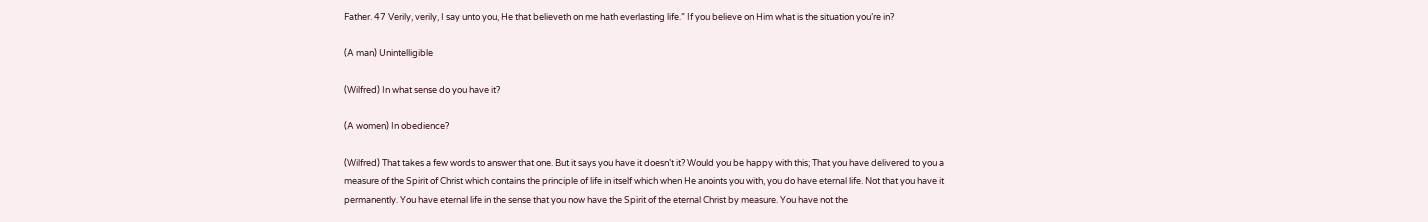Father. 47 Verily, verily, I say unto you, He that believeth on me hath everlasting life.” If you believe on Him what is the situation you’re in?

(A man) Unintelligible

(Wilfred) In what sense do you have it?

(A women) In obedience?

(Wilfred) That takes a few words to answer that one. But it says you have it doesn’t it? Would you be happy with this; That you have delivered to you a measure of the Spirit of Christ which contains the principle of life in itself which when He anoints you with, you do have eternal life. Not that you have it permanently. You have eternal life in the sense that you now have the Spirit of the eternal Christ by measure. You have not the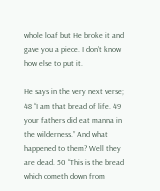whole loaf but He broke it and gave you a piece. I don’t know how else to put it.

He says in the very next verse; 48 “I am that bread of life. 49 your fathers did eat manna in the wilderness.” And what happened to them? Well they are dead. 50 “This is the bread which cometh down from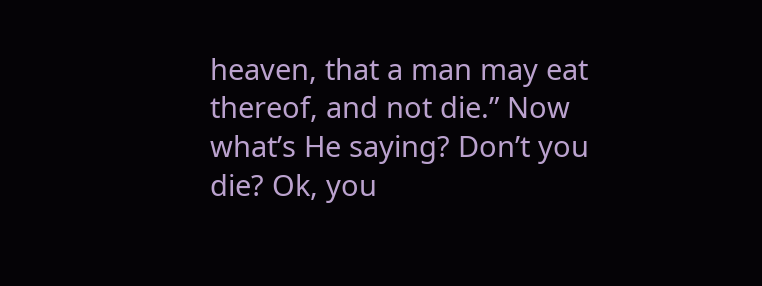heaven, that a man may eat thereof, and not die.” Now what’s He saying? Don’t you die? Ok, you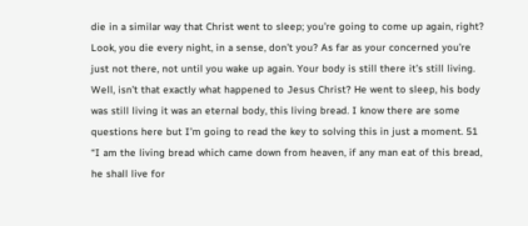die in a similar way that Christ went to sleep; you’re going to come up again, right? Look, you die every night, in a sense, don’t you? As far as your concerned you’re just not there, not until you wake up again. Your body is still there it’s still living. Well, isn’t that exactly what happened to Jesus Christ? He went to sleep, his body was still living it was an eternal body, this living bread. I know there are some questions here but I’m going to read the key to solving this in just a moment. 51 “I am the living bread which came down from heaven, if any man eat of this bread, he shall live for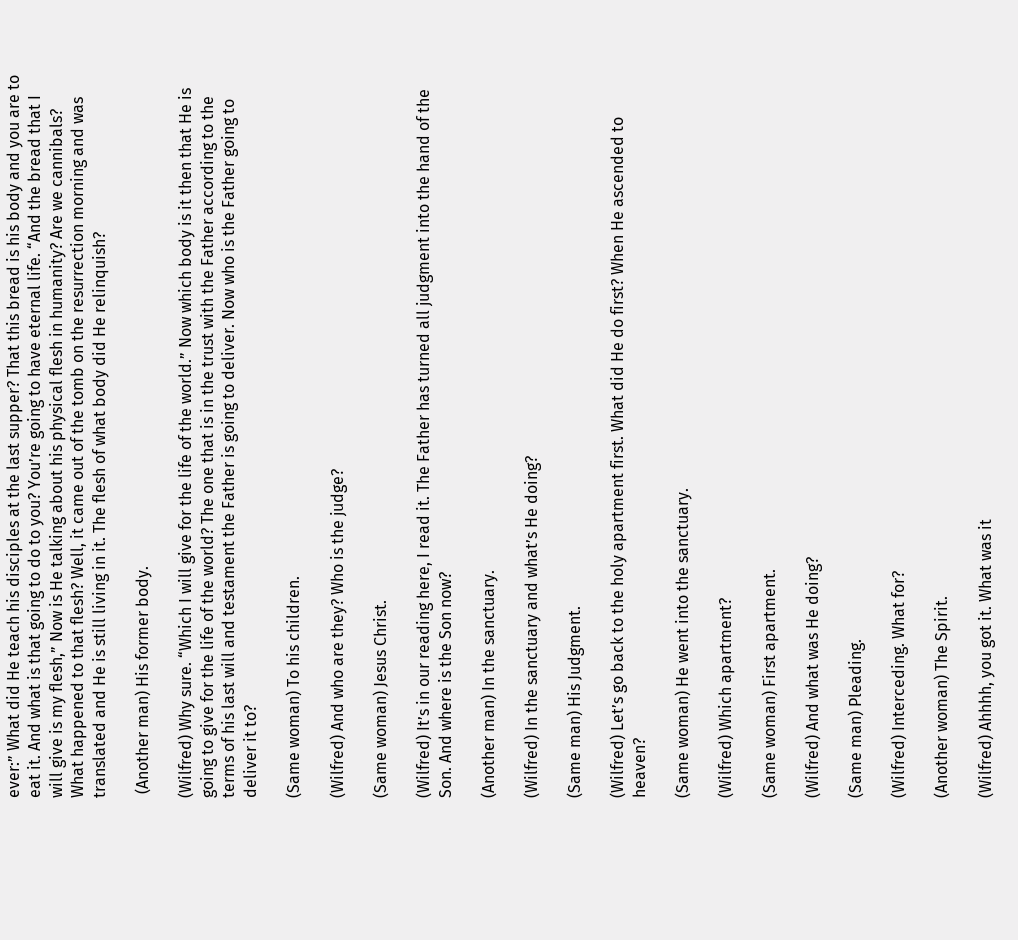ever:” What did He teach his disciples at the last supper? That this bread is his body and you are to eat it. And what is that going to do to you? You’re going to have eternal life. “And the bread that I will give is my flesh,” Now is He talking about his physical flesh in humanity? Are we cannibals? What happened to that flesh? Well, it came out of the tomb on the resurrection morning and was translated and He is still living in it. The flesh of what body did He relinquish?

 (Another man) His former body.

(Wilfred) Why sure. “Which I will give for the life of the world.” Now which body is it then that He is going to give for the life of the world? The one that is in the trust with the Father according to the terms of his last will and testament the Father is going to deliver. Now who is the Father going to deliver it to?

(Same woman) To his children.

(Wilfred) And who are they? Who is the judge?

(Same woman) Jesus Christ.

(Wilfred) It’s in our reading here, I read it. The Father has turned all judgment into the hand of the Son. And where is the Son now?

(Another man) In the sanctuary.

(Wilfred) In the sanctuary and what’s He doing?

(Same man) His Judgment.

(Wilfred) Let’s go back to the holy apartment first. What did He do first? When He ascended to heaven?

(Same woman) He went into the sanctuary.

(Wilfred) Which apartment?

(Same woman) First apartment.

(Wilfred) And what was He doing?

(Same man) Pleading.

(Wilfred) Interceding. What for?

(Another woman) The Spirit.

(Wilfred) Ahhhh, you got it. What was it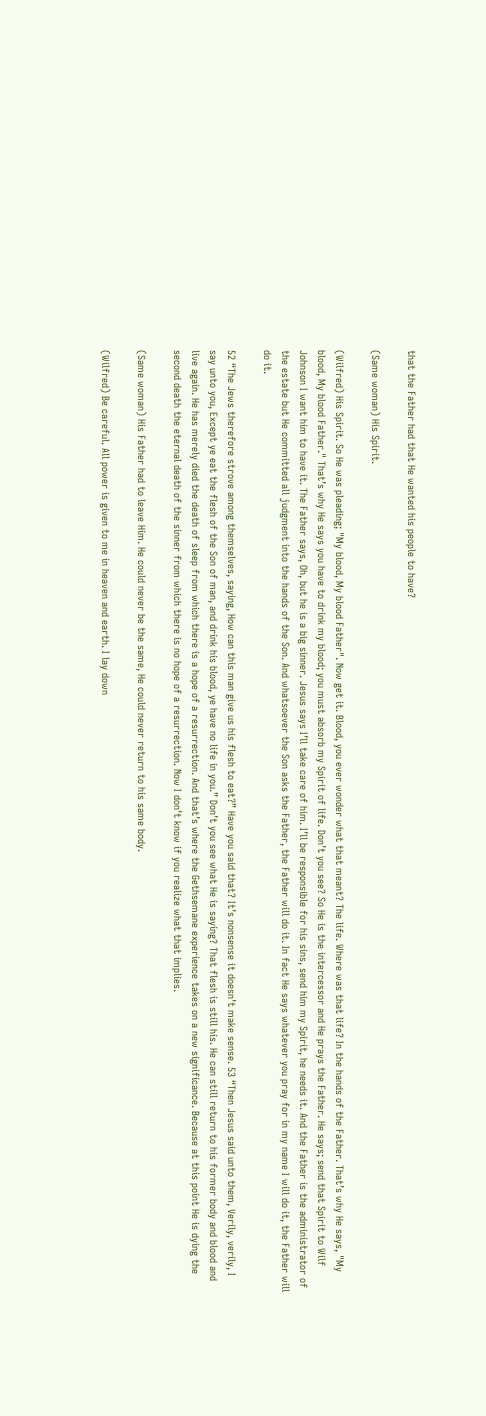that the Father had that He wanted his people to have?

(Same woman) His Spirit.

(Wilfred) His Spirit. So He was pleading; "My blood, My blood Father". Now get it. Blood, you ever wonder what that meant? The life. Where was that life? In the hands of the Father. That’s why He says, "My blood, My blood Father." That’s why He says you have to drink my blood; you must absorb my Spirit of life. Don’t you see? So He is the intercessor and He prays the Father. He says; send that Spirit to Wilf Johnson I want him to have it. The Father says, Oh, but he is a big sinner. Jesus says I’ll take care of him. I’ll be responsible for his sins, send him my Spirit, he needs it. And the Father is the administrator of the estate but He committed all judgment into the hands of the Son. And whatsoever the Son asks the Father, the Father will do it. In fact He says whatever you pray for in my name I will do it, the Father will do it.

52 “The Jews therefore strove among themselves, saying, How can this man give us his flesh to eat?” Have you said that? It’s nonsense it doesn’t make sense. 53 “Then Jesus said unto them, Verily, verily, I say unto you, Except ye eat the flesh of the Son of man, and drink his blood, ye have no life in you.” Don’t you see what He is saying? That flesh is still his. He can still return to his former body and blood and live again. He has merely died the death of sleep from which there is a hope of a resurrection. And that’s where the Gethsemane experience takes on a new significance. Because at this point He is dying the second death the eternal death of the sinner from which there is no hope of a resurrection. Now I don’t know if you realize what that implies.

(Same woman) His Father had to leave Him. He could never be the same, He could never return to his same body.

(Wilfred) Be careful. All power is given to me in heaven and earth. I lay down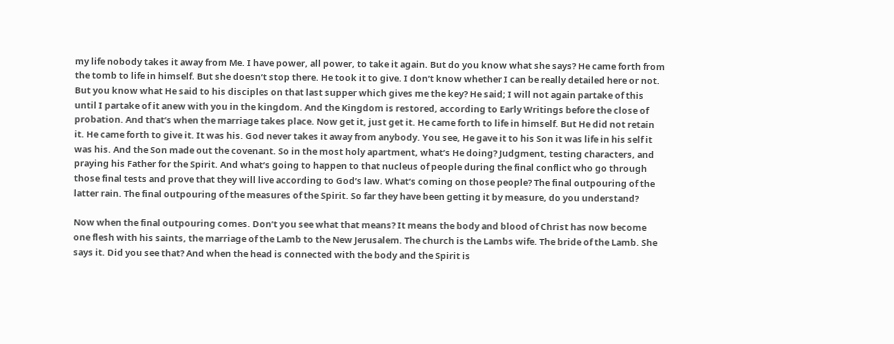my life nobody takes it away from Me. I have power, all power, to take it again. But do you know what she says? He came forth from the tomb to life in himself. But she doesn’t stop there. He took it to give. I don’t know whether I can be really detailed here or not. But you know what He said to his disciples on that last supper which gives me the key? He said; I will not again partake of this until I partake of it anew with you in the kingdom. And the Kingdom is restored, according to Early Writings before the close of probation. And that’s when the marriage takes place. Now get it, just get it. He came forth to life in himself. But He did not retain it. He came forth to give it. It was his. God never takes it away from anybody. You see, He gave it to his Son it was life in his self it was his. And the Son made out the covenant. So in the most holy apartment, what’s He doing? Judgment, testing characters, and praying his Father for the Spirit. And what’s going to happen to that nucleus of people during the final conflict who go through those final tests and prove that they will live according to God’s law. What’s coming on those people? The final outpouring of the latter rain. The final outpouring of the measures of the Spirit. So far they have been getting it by measure, do you understand?

Now when the final outpouring comes. Don’t you see what that means? It means the body and blood of Christ has now become one flesh with his saints, the marriage of the Lamb to the New Jerusalem. The church is the Lambs wife. The bride of the Lamb. She says it. Did you see that? And when the head is connected with the body and the Spirit is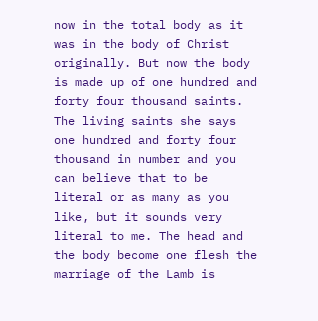now in the total body as it was in the body of Christ originally. But now the body is made up of one hundred and forty four thousand saints. The living saints she says one hundred and forty four thousand in number and you can believe that to be literal or as many as you like, but it sounds very literal to me. The head and the body become one flesh the marriage of the Lamb is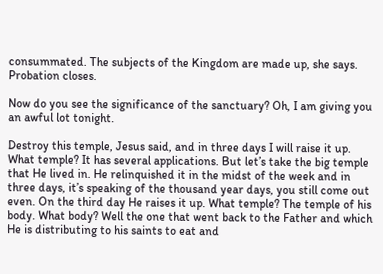consummated. The subjects of the Kingdom are made up, she says. Probation closes.

Now do you see the significance of the sanctuary? Oh, I am giving you an awful lot tonight.

Destroy this temple, Jesus said, and in three days I will raise it up. What temple? It has several applications. But let’s take the big temple that He lived in. He relinquished it in the midst of the week and in three days, it’s speaking of the thousand year days, you still come out even. On the third day He raises it up. What temple? The temple of his body. What body? Well the one that went back to the Father and which He is distributing to his saints to eat and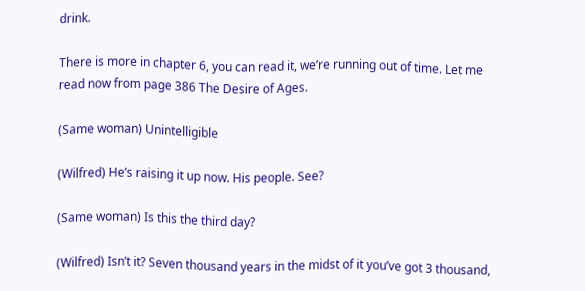drink.

There is more in chapter 6, you can read it, we’re running out of time. Let me read now from page 386 The Desire of Ages.

(Same woman) Unintelligible

(Wilfred) He’s raising it up now. His people. See?

(Same woman) Is this the third day?

(Wilfred) Isn’t it? Seven thousand years in the midst of it you’ve got 3 thousand,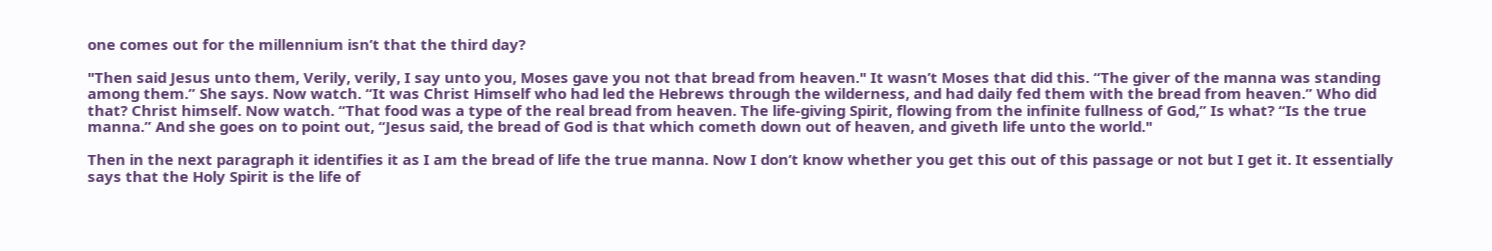one comes out for the millennium isn’t that the third day?

"Then said Jesus unto them, Verily, verily, I say unto you, Moses gave you not that bread from heaven." It wasn’t Moses that did this. “The giver of the manna was standing among them.” She says. Now watch. “It was Christ Himself who had led the Hebrews through the wilderness, and had daily fed them with the bread from heaven.” Who did that? Christ himself. Now watch. “That food was a type of the real bread from heaven. The life-giving Spirit, flowing from the infinite fullness of God,” Is what? “Is the true manna.” And she goes on to point out, “Jesus said, the bread of God is that which cometh down out of heaven, and giveth life unto the world."

Then in the next paragraph it identifies it as I am the bread of life the true manna. Now I don’t know whether you get this out of this passage or not but I get it. It essentially says that the Holy Spirit is the life of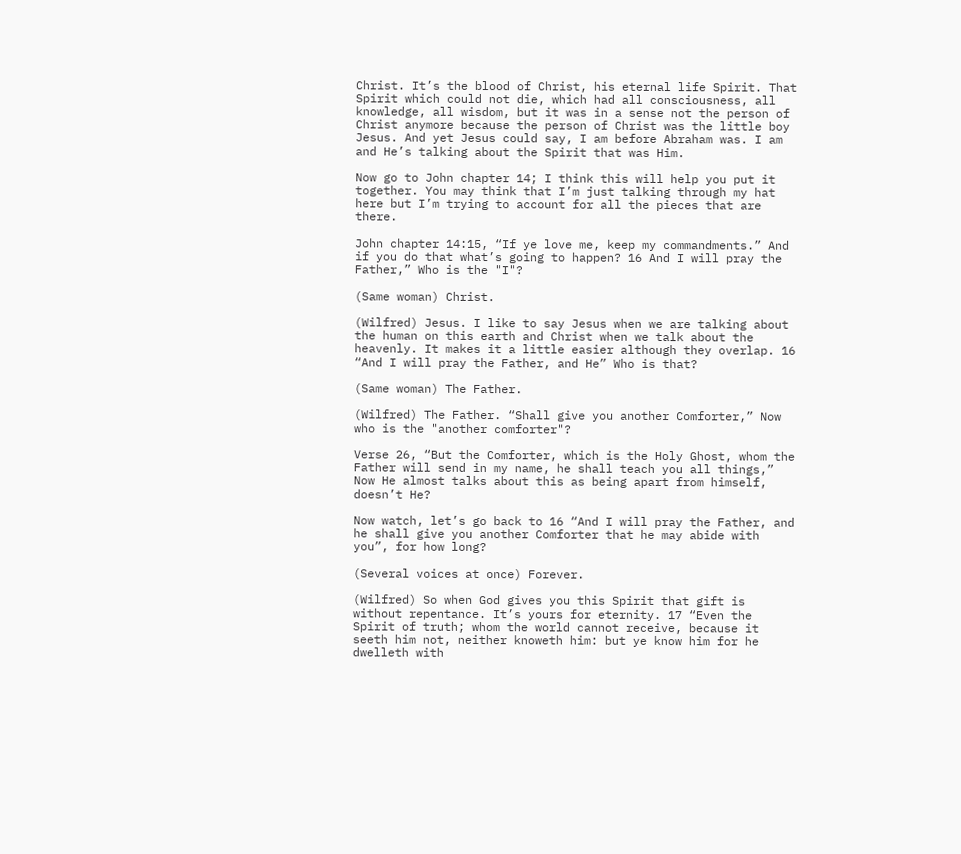Christ. It’s the blood of Christ, his eternal life Spirit. That Spirit which could not die, which had all consciousness, all knowledge, all wisdom, but it was in a sense not the person of Christ anymore because the person of Christ was the little boy Jesus. And yet Jesus could say, I am before Abraham was. I am and He’s talking about the Spirit that was Him.

Now go to John chapter 14; I think this will help you put it together. You may think that I’m just talking through my hat here but I’m trying to account for all the pieces that are there.

John chapter 14:15, “If ye love me, keep my commandments.” And if you do that what’s going to happen? 16 And I will pray the Father,” Who is the "I"?

(Same woman) Christ.

(Wilfred) Jesus. I like to say Jesus when we are talking about the human on this earth and Christ when we talk about the heavenly. It makes it a little easier although they overlap. 16 “And I will pray the Father, and He” Who is that?

(Same woman) The Father.

(Wilfred) The Father. “Shall give you another Comforter,” Now who is the "another comforter"?

Verse 26, “But the Comforter, which is the Holy Ghost, whom the Father will send in my name, he shall teach you all things,” Now He almost talks about this as being apart from himself, doesn’t He?

Now watch, let’s go back to 16 “And I will pray the Father, and he shall give you another Comforter that he may abide with you”, for how long?

(Several voices at once) Forever.

(Wilfred) So when God gives you this Spirit that gift is without repentance. It’s yours for eternity. 17 “Even the Spirit of truth; whom the world cannot receive, because it seeth him not, neither knoweth him: but ye know him for he dwelleth with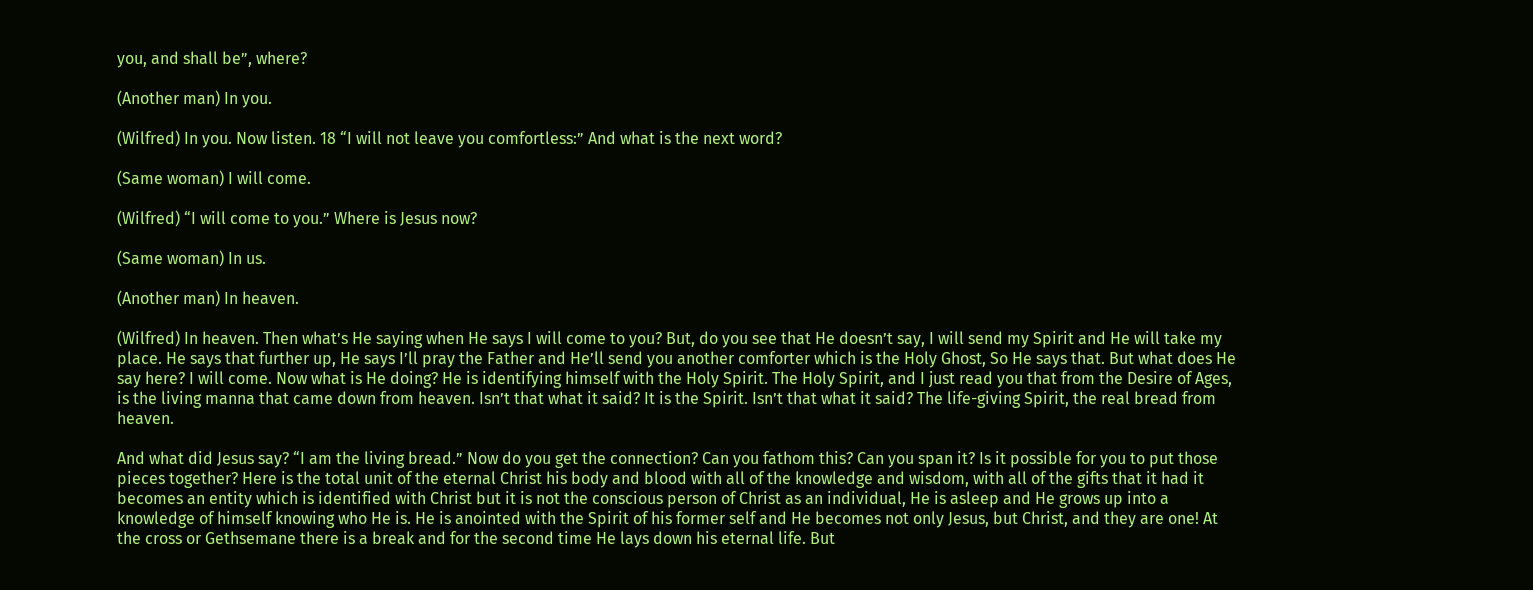you, and shall be”, where?

(Another man) In you.

(Wilfred) In you. Now listen. 18 “I will not leave you comfortless:” And what is the next word?

(Same woman) I will come.

(Wilfred) “I will come to you.” Where is Jesus now?

(Same woman) In us.

(Another man) In heaven.

(Wilfred) In heaven. Then what’s He saying when He says I will come to you? But, do you see that He doesn’t say, I will send my Spirit and He will take my place. He says that further up, He says I’ll pray the Father and He’ll send you another comforter which is the Holy Ghost, So He says that. But what does He say here? I will come. Now what is He doing? He is identifying himself with the Holy Spirit. The Holy Spirit, and I just read you that from the Desire of Ages, is the living manna that came down from heaven. Isn’t that what it said? It is the Spirit. Isn’t that what it said? The life-giving Spirit, the real bread from heaven.

And what did Jesus say? “I am the living bread.” Now do you get the connection? Can you fathom this? Can you span it? Is it possible for you to put those pieces together? Here is the total unit of the eternal Christ his body and blood with all of the knowledge and wisdom, with all of the gifts that it had it becomes an entity which is identified with Christ but it is not the conscious person of Christ as an individual, He is asleep and He grows up into a knowledge of himself knowing who He is. He is anointed with the Spirit of his former self and He becomes not only Jesus, but Christ, and they are one! At the cross or Gethsemane there is a break and for the second time He lays down his eternal life. But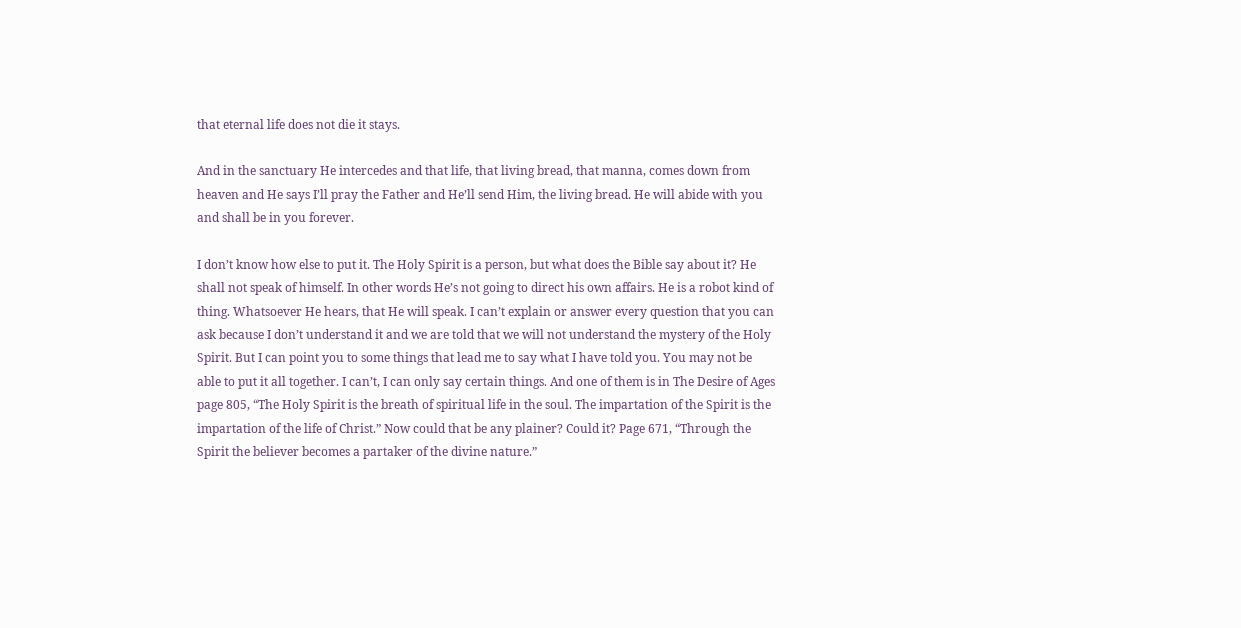that eternal life does not die it stays.

And in the sanctuary He intercedes and that life, that living bread, that manna, comes down from heaven and He says I’ll pray the Father and He’ll send Him, the living bread. He will abide with you and shall be in you forever.

I don’t know how else to put it. The Holy Spirit is a person, but what does the Bible say about it? He shall not speak of himself. In other words He’s not going to direct his own affairs. He is a robot kind of thing. Whatsoever He hears, that He will speak. I can’t explain or answer every question that you can ask because I don’t understand it and we are told that we will not understand the mystery of the Holy Spirit. But I can point you to some things that lead me to say what I have told you. You may not be able to put it all together. I can’t, I can only say certain things. And one of them is in The Desire of Ages page 805, “The Holy Spirit is the breath of spiritual life in the soul. The impartation of the Spirit is the impartation of the life of Christ.” Now could that be any plainer? Could it? Page 671, “Through the Spirit the believer becomes a partaker of the divine nature.”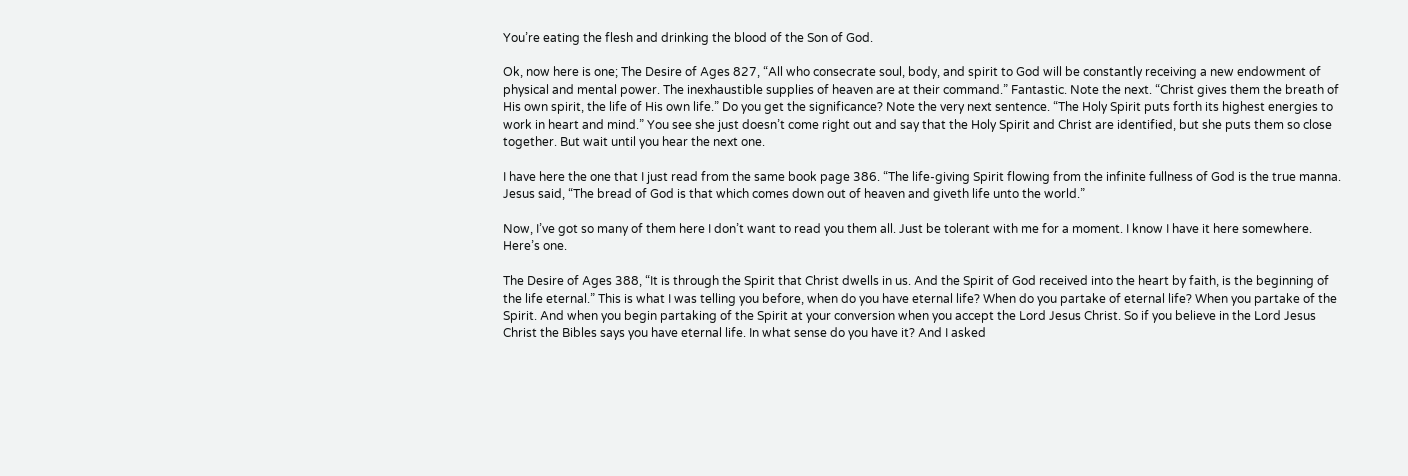You’re eating the flesh and drinking the blood of the Son of God.

Ok, now here is one; The Desire of Ages 827, “All who consecrate soul, body, and spirit to God will be constantly receiving a new endowment of physical and mental power. The inexhaustible supplies of heaven are at their command.” Fantastic. Note the next. “Christ gives them the breath of His own spirit, the life of His own life.” Do you get the significance? Note the very next sentence. “The Holy Spirit puts forth its highest energies to work in heart and mind.” You see she just doesn’t come right out and say that the Holy Spirit and Christ are identified, but she puts them so close together. But wait until you hear the next one.

I have here the one that I just read from the same book page 386. “The life-giving Spirit flowing from the infinite fullness of God is the true manna. Jesus said, “The bread of God is that which comes down out of heaven and giveth life unto the world.”

Now, I’ve got so many of them here I don’t want to read you them all. Just be tolerant with me for a moment. I know I have it here somewhere. Here’s one.

The Desire of Ages 388, “It is through the Spirit that Christ dwells in us. And the Spirit of God received into the heart by faith, is the beginning of the life eternal.” This is what I was telling you before, when do you have eternal life? When do you partake of eternal life? When you partake of the Spirit. And when you begin partaking of the Spirit at your conversion when you accept the Lord Jesus Christ. So if you believe in the Lord Jesus Christ the Bibles says you have eternal life. In what sense do you have it? And I asked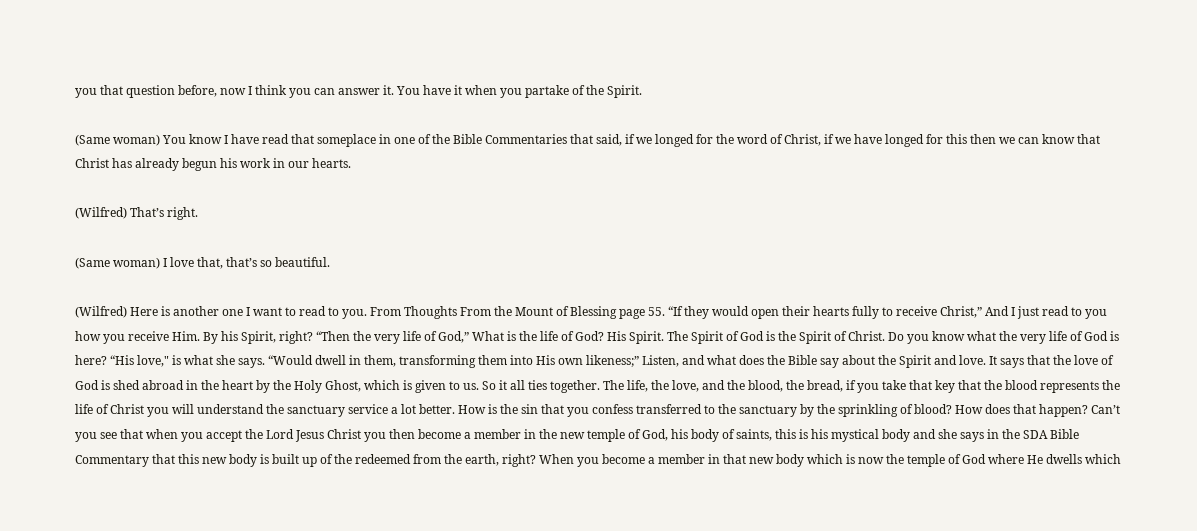you that question before, now I think you can answer it. You have it when you partake of the Spirit.

(Same woman) You know I have read that someplace in one of the Bible Commentaries that said, if we longed for the word of Christ, if we have longed for this then we can know that Christ has already begun his work in our hearts.

(Wilfred) That’s right.

(Same woman) I love that, that’s so beautiful.

(Wilfred) Here is another one I want to read to you. From Thoughts From the Mount of Blessing page 55. “If they would open their hearts fully to receive Christ,” And I just read to you how you receive Him. By his Spirit, right? “Then the very life of God,” What is the life of God? His Spirit. The Spirit of God is the Spirit of Christ. Do you know what the very life of God is here? “His love," is what she says. “Would dwell in them, transforming them into His own likeness;” Listen, and what does the Bible say about the Spirit and love. It says that the love of God is shed abroad in the heart by the Holy Ghost, which is given to us. So it all ties together. The life, the love, and the blood, the bread, if you take that key that the blood represents the life of Christ you will understand the sanctuary service a lot better. How is the sin that you confess transferred to the sanctuary by the sprinkling of blood? How does that happen? Can’t you see that when you accept the Lord Jesus Christ you then become a member in the new temple of God, his body of saints, this is his mystical body and she says in the SDA Bible Commentary that this new body is built up of the redeemed from the earth, right? When you become a member in that new body which is now the temple of God where He dwells which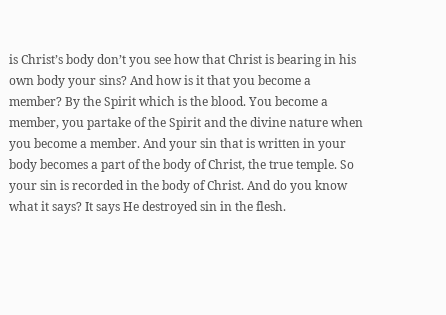is Christ’s body don’t you see how that Christ is bearing in his own body your sins? And how is it that you become a member? By the Spirit which is the blood. You become a member, you partake of the Spirit and the divine nature when you become a member. And your sin that is written in your body becomes a part of the body of Christ, the true temple. So your sin is recorded in the body of Christ. And do you know what it says? It says He destroyed sin in the flesh.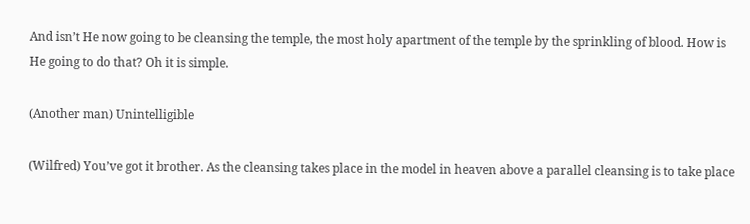And isn’t He now going to be cleansing the temple, the most holy apartment of the temple by the sprinkling of blood. How is He going to do that? Oh it is simple.

(Another man) Unintelligible

(Wilfred) You’ve got it brother. As the cleansing takes place in the model in heaven above a parallel cleansing is to take place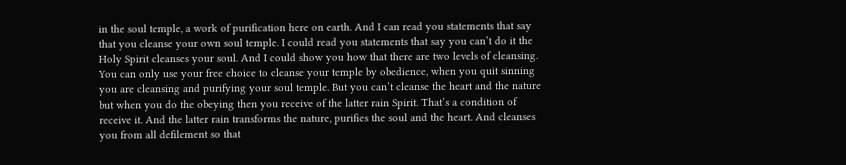in the soul temple, a work of purification here on earth. And I can read you statements that say that you cleanse your own soul temple. I could read you statements that say you can’t do it the Holy Spirit cleanses your soul. And I could show you how that there are two levels of cleansing. You can only use your free choice to cleanse your temple by obedience, when you quit sinning you are cleansing and purifying your soul temple. But you can’t cleanse the heart and the nature but when you do the obeying then you receive of the latter rain Spirit. That’s a condition of receive it. And the latter rain transforms the nature, purifies the soul and the heart. And cleanses you from all defilement so that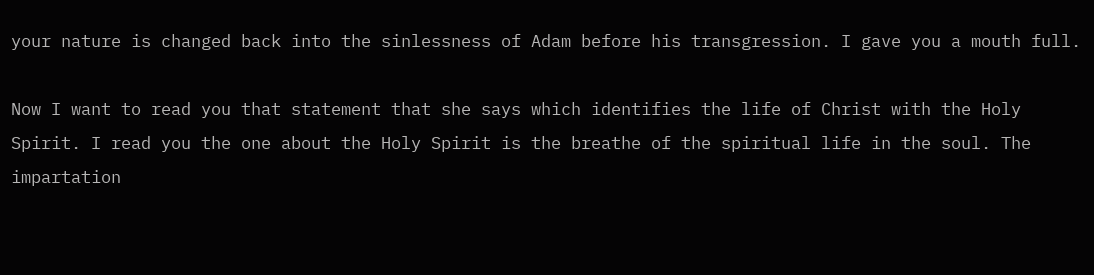your nature is changed back into the sinlessness of Adam before his transgression. I gave you a mouth full.

Now I want to read you that statement that she says which identifies the life of Christ with the Holy Spirit. I read you the one about the Holy Spirit is the breathe of the spiritual life in the soul. The impartation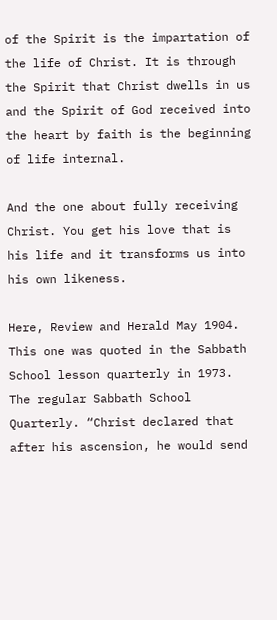of the Spirit is the impartation of the life of Christ. It is through the Spirit that Christ dwells in us and the Spirit of God received into the heart by faith is the beginning of life internal.

And the one about fully receiving Christ. You get his love that is his life and it transforms us into his own likeness.

Here, Review and Herald May 1904. This one was quoted in the Sabbath School lesson quarterly in 1973. The regular Sabbath School Quarterly. “Christ declared that after his ascension, he would send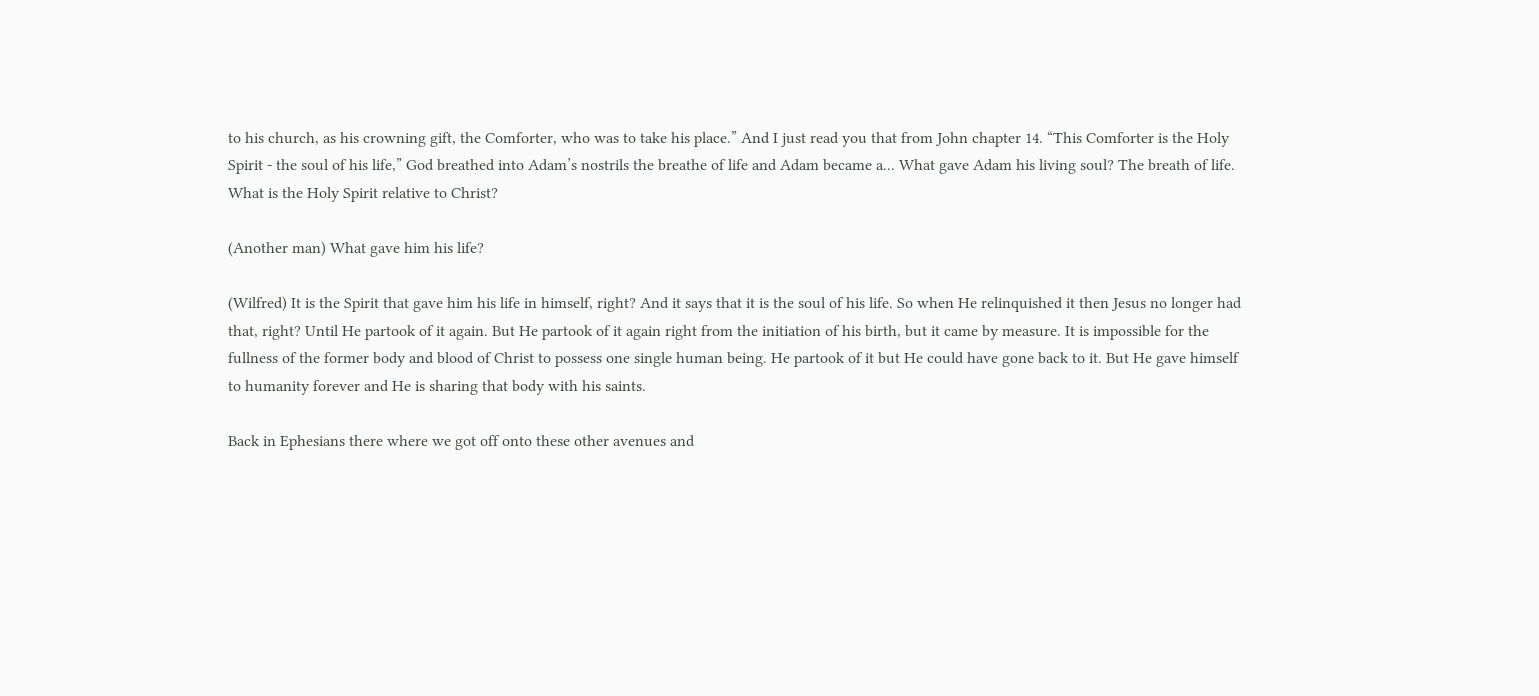to his church, as his crowning gift, the Comforter, who was to take his place.” And I just read you that from John chapter 14. “This Comforter is the Holy Spirit - the soul of his life,” God breathed into Adam’s nostrils the breathe of life and Adam became a... What gave Adam his living soul? The breath of life. What is the Holy Spirit relative to Christ?

(Another man) What gave him his life?

(Wilfred) It is the Spirit that gave him his life in himself, right? And it says that it is the soul of his life. So when He relinquished it then Jesus no longer had that, right? Until He partook of it again. But He partook of it again right from the initiation of his birth, but it came by measure. It is impossible for the fullness of the former body and blood of Christ to possess one single human being. He partook of it but He could have gone back to it. But He gave himself to humanity forever and He is sharing that body with his saints.

Back in Ephesians there where we got off onto these other avenues and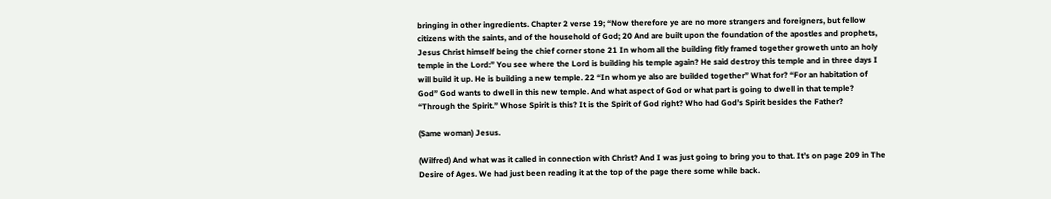bringing in other ingredients. Chapter 2 verse 19; “Now therefore ye are no more strangers and foreigners, but fellow citizens with the saints, and of the household of God; 20 And are built upon the foundation of the apostles and prophets, Jesus Christ himself being the chief corner stone 21 In whom all the building fitly framed together groweth unto an holy temple in the Lord:” You see where the Lord is building his temple again? He said destroy this temple and in three days I will build it up. He is building a new temple. 22 “In whom ye also are builded together” What for? “For an habitation of God” God wants to dwell in this new temple. And what aspect of God or what part is going to dwell in that temple? “Through the Spirit.” Whose Spirit is this? It is the Spirit of God right? Who had God’s Spirit besides the Father?

(Same woman) Jesus.

(Wilfred) And what was it called in connection with Christ? And I was just going to bring you to that. It’s on page 209 in The Desire of Ages. We had just been reading it at the top of the page there some while back.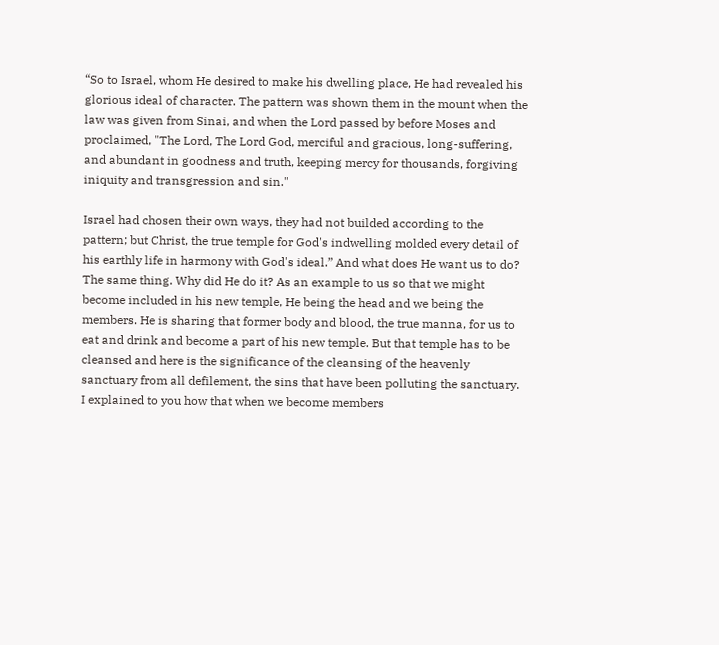“So to Israel, whom He desired to make his dwelling place, He had revealed his glorious ideal of character. The pattern was shown them in the mount when the law was given from Sinai, and when the Lord passed by before Moses and proclaimed, "The Lord, The Lord God, merciful and gracious, long-suffering, and abundant in goodness and truth, keeping mercy for thousands, forgiving iniquity and transgression and sin."

Israel had chosen their own ways, they had not builded according to the pattern; but Christ, the true temple for God's indwelling molded every detail of his earthly life in harmony with God's ideal.” And what does He want us to do? The same thing. Why did He do it? As an example to us so that we might become included in his new temple, He being the head and we being the members. He is sharing that former body and blood, the true manna, for us to eat and drink and become a part of his new temple. But that temple has to be cleansed and here is the significance of the cleansing of the heavenly sanctuary from all defilement, the sins that have been polluting the sanctuary. I explained to you how that when we become members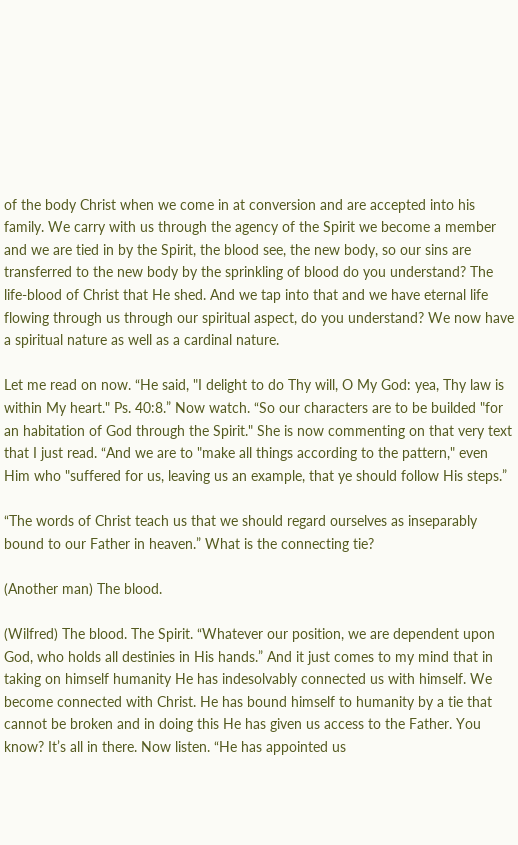of the body Christ when we come in at conversion and are accepted into his family. We carry with us through the agency of the Spirit we become a member and we are tied in by the Spirit, the blood see, the new body, so our sins are transferred to the new body by the sprinkling of blood do you understand? The life-blood of Christ that He shed. And we tap into that and we have eternal life flowing through us through our spiritual aspect, do you understand? We now have a spiritual nature as well as a cardinal nature.

Let me read on now. “He said, "I delight to do Thy will, O My God: yea, Thy law is within My heart." Ps. 40:8.” Now watch. “So our characters are to be builded "for an habitation of God through the Spirit." She is now commenting on that very text that I just read. “And we are to "make all things according to the pattern," even Him who "suffered for us, leaving us an example, that ye should follow His steps.”

“The words of Christ teach us that we should regard ourselves as inseparably bound to our Father in heaven.” What is the connecting tie?

(Another man) The blood.

(Wilfred) The blood. The Spirit. “Whatever our position, we are dependent upon God, who holds all destinies in His hands.” And it just comes to my mind that in taking on himself humanity He has indesolvably connected us with himself. We become connected with Christ. He has bound himself to humanity by a tie that cannot be broken and in doing this He has given us access to the Father. You know? It’s all in there. Now listen. “He has appointed us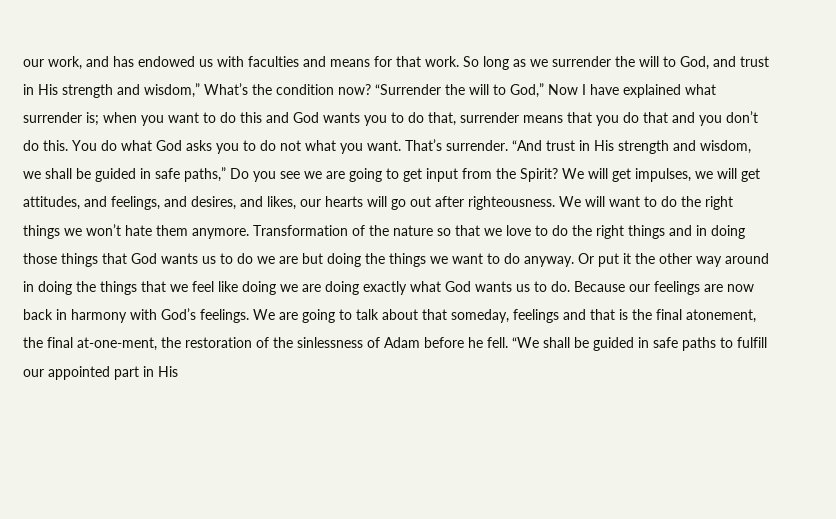our work, and has endowed us with faculties and means for that work. So long as we surrender the will to God, and trust in His strength and wisdom,” What’s the condition now? “Surrender the will to God,” Now I have explained what surrender is; when you want to do this and God wants you to do that, surrender means that you do that and you don’t do this. You do what God asks you to do not what you want. That’s surrender. “And trust in His strength and wisdom, we shall be guided in safe paths,” Do you see we are going to get input from the Spirit? We will get impulses, we will get attitudes, and feelings, and desires, and likes, our hearts will go out after righteousness. We will want to do the right things we won’t hate them anymore. Transformation of the nature so that we love to do the right things and in doing those things that God wants us to do we are but doing the things we want to do anyway. Or put it the other way around in doing the things that we feel like doing we are doing exactly what God wants us to do. Because our feelings are now back in harmony with God’s feelings. We are going to talk about that someday, feelings and that is the final atonement, the final at-one-ment, the restoration of the sinlessness of Adam before he fell. “We shall be guided in safe paths to fulfill our appointed part in His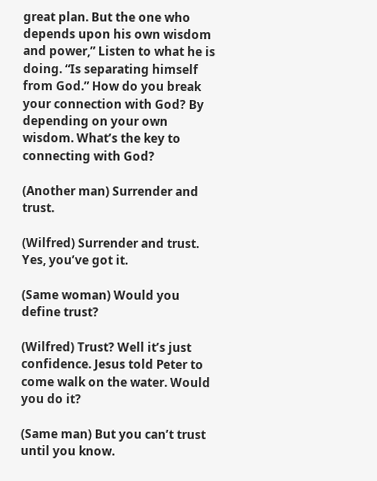great plan. But the one who depends upon his own wisdom and power,” Listen to what he is doing. “Is separating himself from God.” How do you break your connection with God? By depending on your own wisdom. What’s the key to connecting with God?

(Another man) Surrender and trust.

(Wilfred) Surrender and trust. Yes, you’ve got it.

(Same woman) Would you define trust?

(Wilfred) Trust? Well it’s just confidence. Jesus told Peter to come walk on the water. Would you do it?

(Same man) But you can’t trust until you know.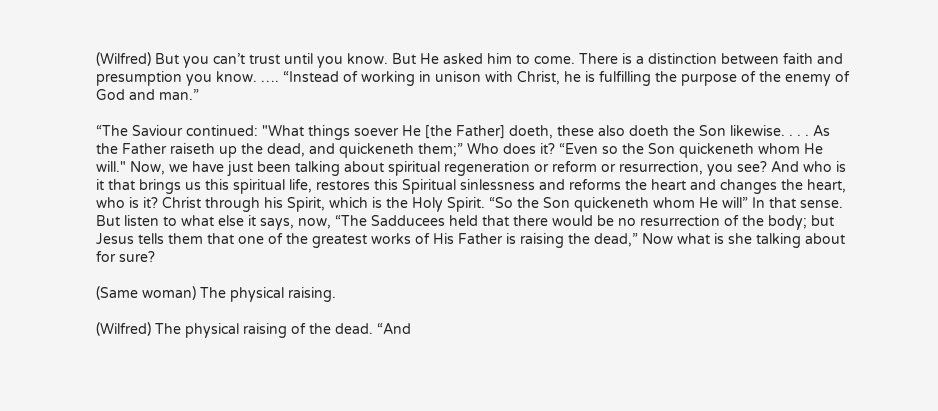(Wilfred) But you can’t trust until you know. But He asked him to come. There is a distinction between faith and presumption you know. …. “Instead of working in unison with Christ, he is fulfilling the purpose of the enemy of God and man.”

“The Saviour continued: "What things soever He [the Father] doeth, these also doeth the Son likewise. . . . As the Father raiseth up the dead, and quickeneth them;” Who does it? “Even so the Son quickeneth whom He will." Now, we have just been talking about spiritual regeneration or reform or resurrection, you see? And who is it that brings us this spiritual life, restores this Spiritual sinlessness and reforms the heart and changes the heart, who is it? Christ through his Spirit, which is the Holy Spirit. “So the Son quickeneth whom He will” In that sense. But listen to what else it says, now, “The Sadducees held that there would be no resurrection of the body; but Jesus tells them that one of the greatest works of His Father is raising the dead,” Now what is she talking about for sure?

(Same woman) The physical raising.

(Wilfred) The physical raising of the dead. “And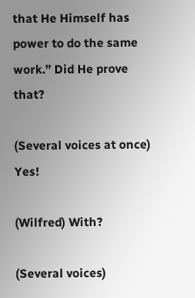that He Himself has power to do the same work.” Did He prove that?

(Several voices at once) Yes!

(Wilfred) With?

(Several voices)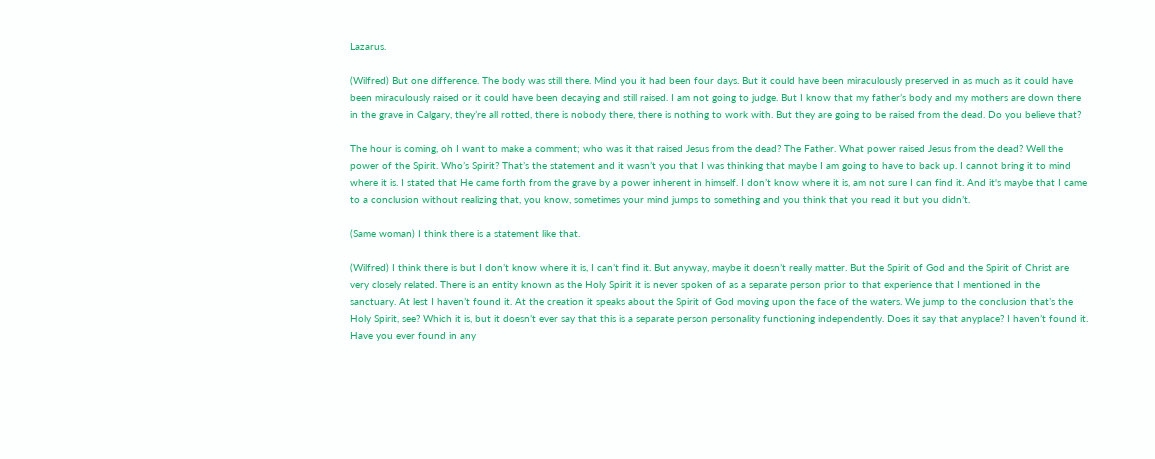Lazarus.

(Wilfred) But one difference. The body was still there. Mind you it had been four days. But it could have been miraculously preserved in as much as it could have been miraculously raised or it could have been decaying and still raised. I am not going to judge. But I know that my father’s body and my mothers are down there in the grave in Calgary, they’re all rotted, there is nobody there, there is nothing to work with. But they are going to be raised from the dead. Do you believe that?

The hour is coming, oh I want to make a comment; who was it that raised Jesus from the dead? The Father. What power raised Jesus from the dead? Well the power of the Spirit. Who’s Spirit? That’s the statement and it wasn’t you that I was thinking that maybe I am going to have to back up. I cannot bring it to mind where it is. I stated that He came forth from the grave by a power inherent in himself. I don’t know where it is, am not sure I can find it. And it's maybe that I came to a conclusion without realizing that, you know, sometimes your mind jumps to something and you think that you read it but you didn’t.

(Same woman) I think there is a statement like that.

(Wilfred) I think there is but I don’t know where it is, I can’t find it. But anyway, maybe it doesn’t really matter. But the Spirit of God and the Spirit of Christ are very closely related. There is an entity known as the Holy Spirit it is never spoken of as a separate person prior to that experience that I mentioned in the sanctuary. At lest I haven’t found it. At the creation it speaks about the Spirit of God moving upon the face of the waters. We jump to the conclusion that’s the Holy Spirit, see? Which it is, but it doesn’t ever say that this is a separate person personality functioning independently. Does it say that anyplace? I haven’t found it. Have you ever found in any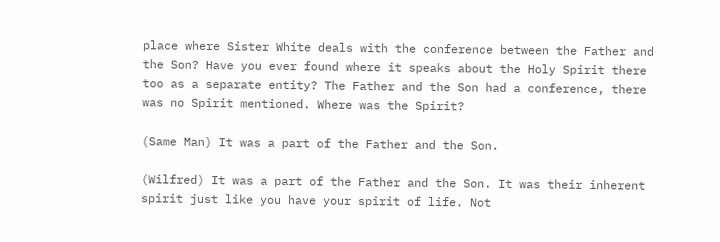place where Sister White deals with the conference between the Father and the Son? Have you ever found where it speaks about the Holy Spirit there too as a separate entity? The Father and the Son had a conference, there was no Spirit mentioned. Where was the Spirit?

(Same Man) It was a part of the Father and the Son.

(Wilfred) It was a part of the Father and the Son. It was their inherent spirit just like you have your spirit of life. Not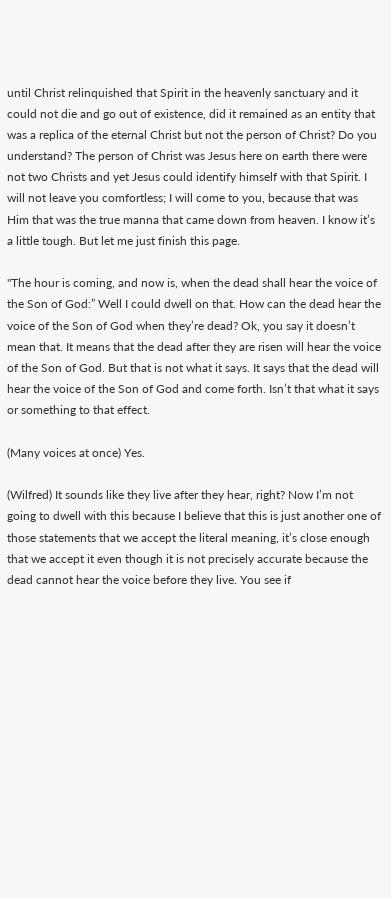until Christ relinquished that Spirit in the heavenly sanctuary and it could not die and go out of existence, did it remained as an entity that was a replica of the eternal Christ but not the person of Christ? Do you understand? The person of Christ was Jesus here on earth there were not two Christs and yet Jesus could identify himself with that Spirit. I will not leave you comfortless; I will come to you, because that was Him that was the true manna that came down from heaven. I know it’s a little tough. But let me just finish this page.

"The hour is coming, and now is, when the dead shall hear the voice of the Son of God:” Well I could dwell on that. How can the dead hear the voice of the Son of God when they’re dead? Ok, you say it doesn’t mean that. It means that the dead after they are risen will hear the voice of the Son of God. But that is not what it says. It says that the dead will hear the voice of the Son of God and come forth. Isn’t that what it says or something to that effect.

(Many voices at once) Yes.

(Wilfred) It sounds like they live after they hear, right? Now I’m not going to dwell with this because I believe that this is just another one of those statements that we accept the literal meaning, it’s close enough that we accept it even though it is not precisely accurate because the dead cannot hear the voice before they live. You see if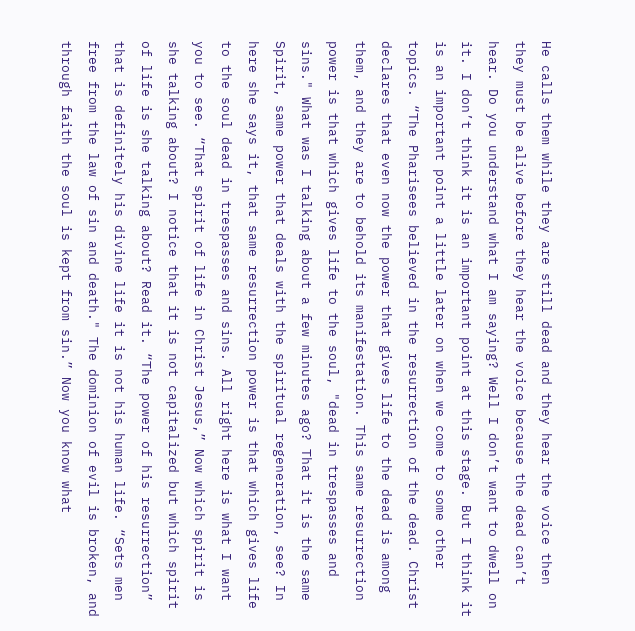He calls them while they are still dead and they hear the voice then they must be alive before they hear the voice because the dead can’t hear. Do you understand what I am saying? Well I don’t want to dwell on it. I don’t think it is an important point at this stage. But I think it is an important point a little later on when we come to some other topics. “The Pharisees believed in the resurrection of the dead. Christ declares that even now the power that gives life to the dead is among them, and they are to behold its manifestation. This same resurrection power is that which gives life to the soul, "dead in trespasses and sins." What was I talking about a few minutes ago? That it is the same Spirit, same power that deals with the spiritual regeneration, see? In here she says it, that same resurrection power is that which gives life to the soul dead in trespasses and sins. All right here is what I want you to see. “That spirit of life in Christ Jesus,” Now which spirit is she talking about? I notice that it is not capitalized but which spirit of life is she talking about? Read it. “The power of his resurrection” that is definitely his divine life it is not his human life. “Sets men free from the law of sin and death." The dominion of evil is broken, and through faith the soul is kept from sin.” Now you know what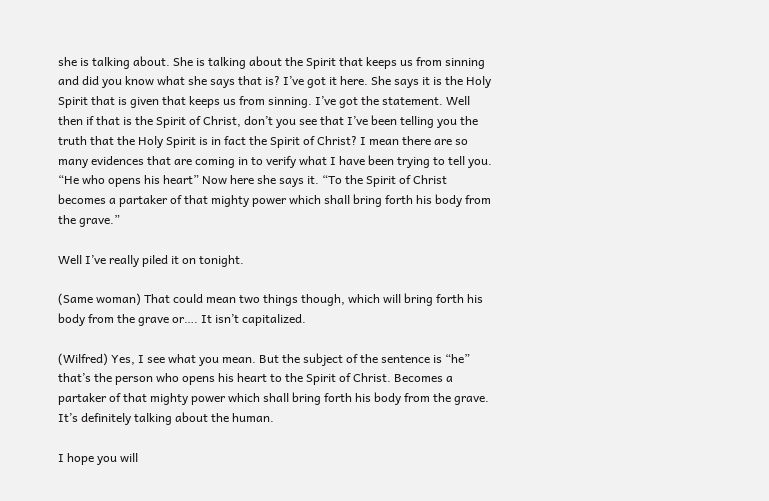she is talking about. She is talking about the Spirit that keeps us from sinning and did you know what she says that is? I’ve got it here. She says it is the Holy Spirit that is given that keeps us from sinning. I’ve got the statement. Well then if that is the Spirit of Christ, don’t you see that I’ve been telling you the truth that the Holy Spirit is in fact the Spirit of Christ? I mean there are so many evidences that are coming in to verify what I have been trying to tell you. “He who opens his heart” Now here she says it. “To the Spirit of Christ becomes a partaker of that mighty power which shall bring forth his body from the grave.”

Well I’ve really piled it on tonight.

(Same woman) That could mean two things though, which will bring forth his body from the grave or…. It isn’t capitalized.

(Wilfred) Yes, I see what you mean. But the subject of the sentence is “he” that’s the person who opens his heart to the Spirit of Christ. Becomes a partaker of that mighty power which shall bring forth his body from the grave. It’s definitely talking about the human.

I hope you will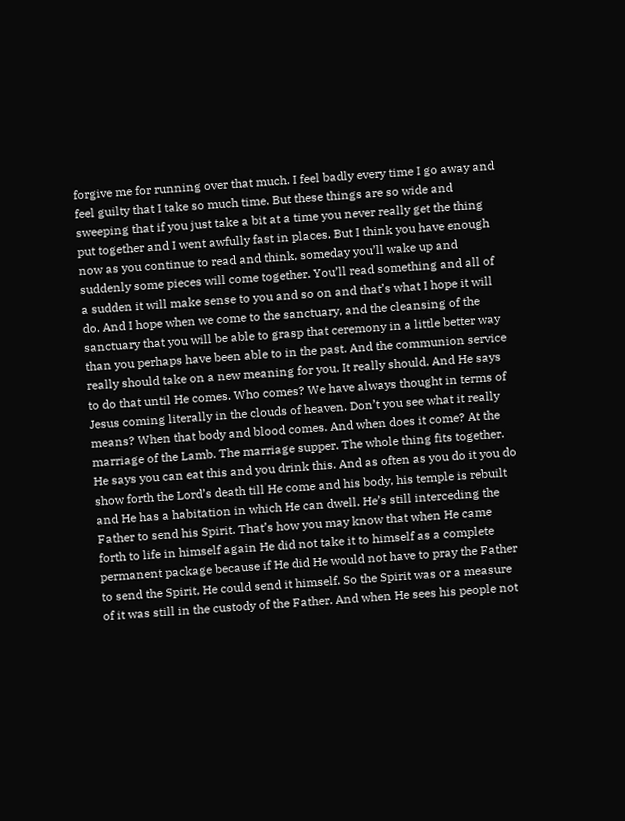forgive me for running over that much. I feel badly every time I go away and feel guilty that I take so much time. But these things are so wide and sweeping that if you just take a bit at a time you never really get the thing put together and I went awfully fast in places. But I think you have enough now as you continue to read and think, someday you’ll wake up and suddenly some pieces will come together. You’ll read something and all of a sudden it will make sense to you and so on and that’s what I hope it will do. And I hope when we come to the sanctuary, and the cleansing of the sanctuary that you will be able to grasp that ceremony in a little better way than you perhaps have been able to in the past. And the communion service really should take on a new meaning for you. It really should. And He says to do that until He comes. Who comes? We have always thought in terms of Jesus coming literally in the clouds of heaven. Don’t you see what it really means? When that body and blood comes. And when does it come? At the marriage of the Lamb. The marriage supper. The whole thing fits together. He says you can eat this and you drink this. And as often as you do it you do show forth the Lord’s death till He come and his body, his temple is rebuilt and He has a habitation in which He can dwell. He’s still interceding the Father to send his Spirit. That’s how you may know that when He came forth to life in himself again He did not take it to himself as a complete permanent package because if He did He would not have to pray the Father to send the Spirit, He could send it himself. So the Spirit was or a measure of it was still in the custody of the Father. And when He sees his people not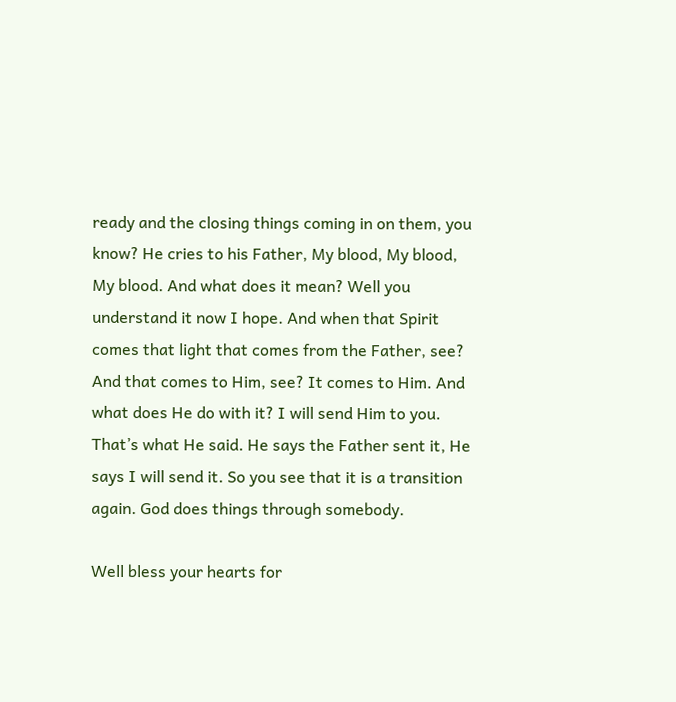ready and the closing things coming in on them, you know? He cries to his Father, My blood, My blood, My blood. And what does it mean? Well you understand it now I hope. And when that Spirit comes that light that comes from the Father, see? And that comes to Him, see? It comes to Him. And what does He do with it? I will send Him to you. That’s what He said. He says the Father sent it, He says I will send it. So you see that it is a transition again. God does things through somebody.

Well bless your hearts for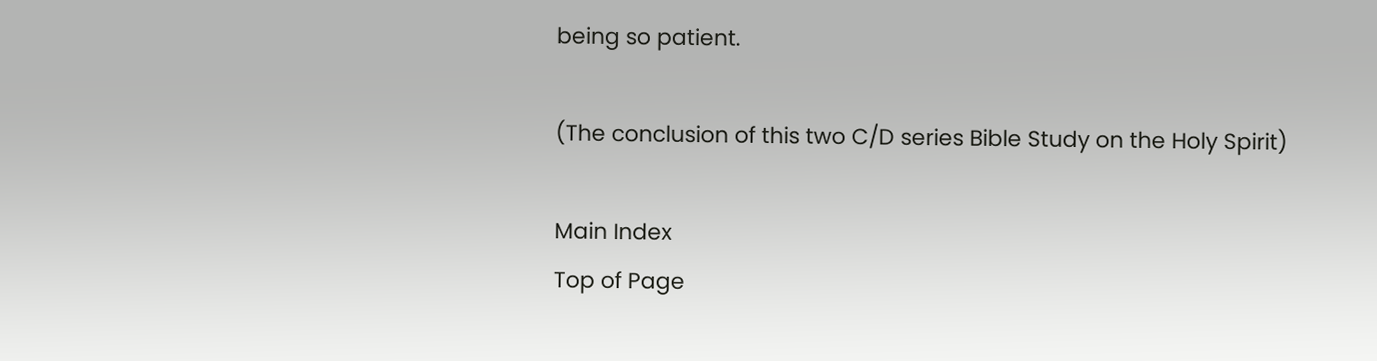being so patient.

(The conclusion of this two C/D series Bible Study on the Holy Spirit)

Main Index
Top of Page